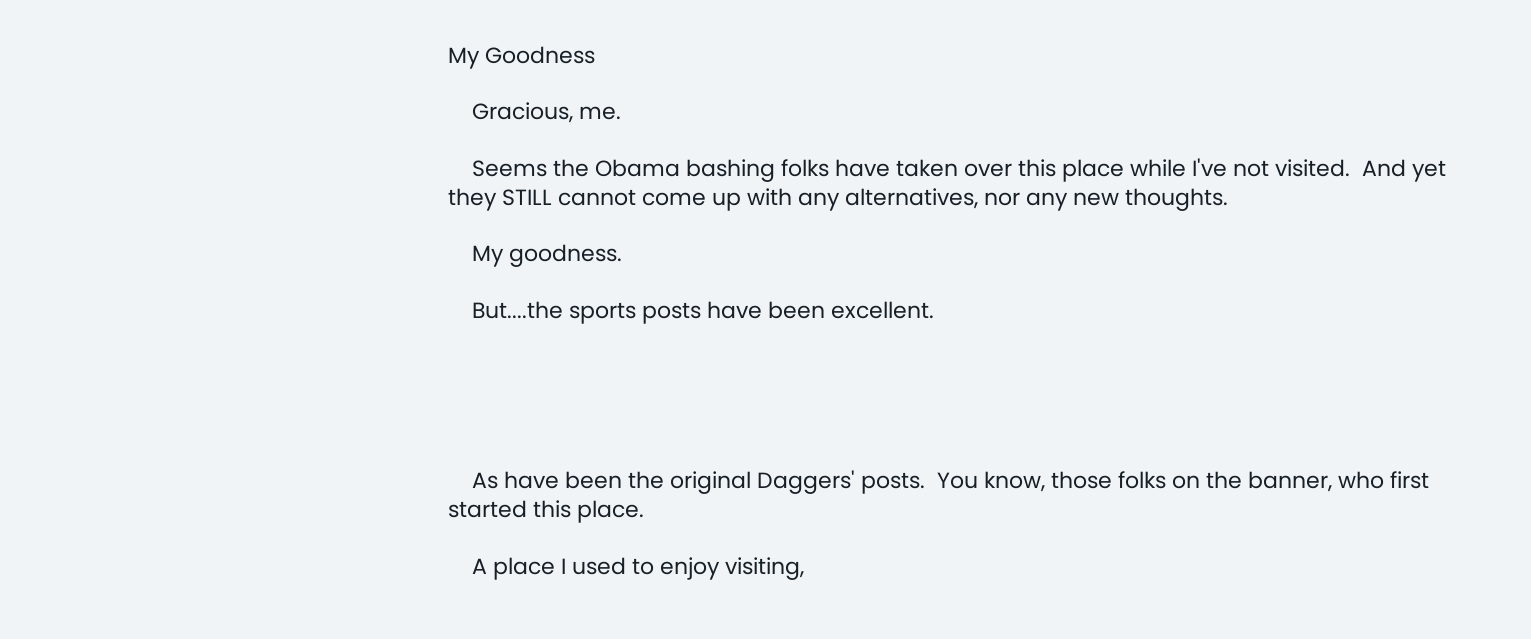My Goodness

    Gracious, me.

    Seems the Obama bashing folks have taken over this place while I've not visited.  And yet they STILL cannot come up with any alternatives, nor any new thoughts.

    My goodness.

    But....the sports posts have been excellent.





    As have been the original Daggers' posts.  You know, those folks on the banner, who first started this place.

    A place I used to enjoy visiting,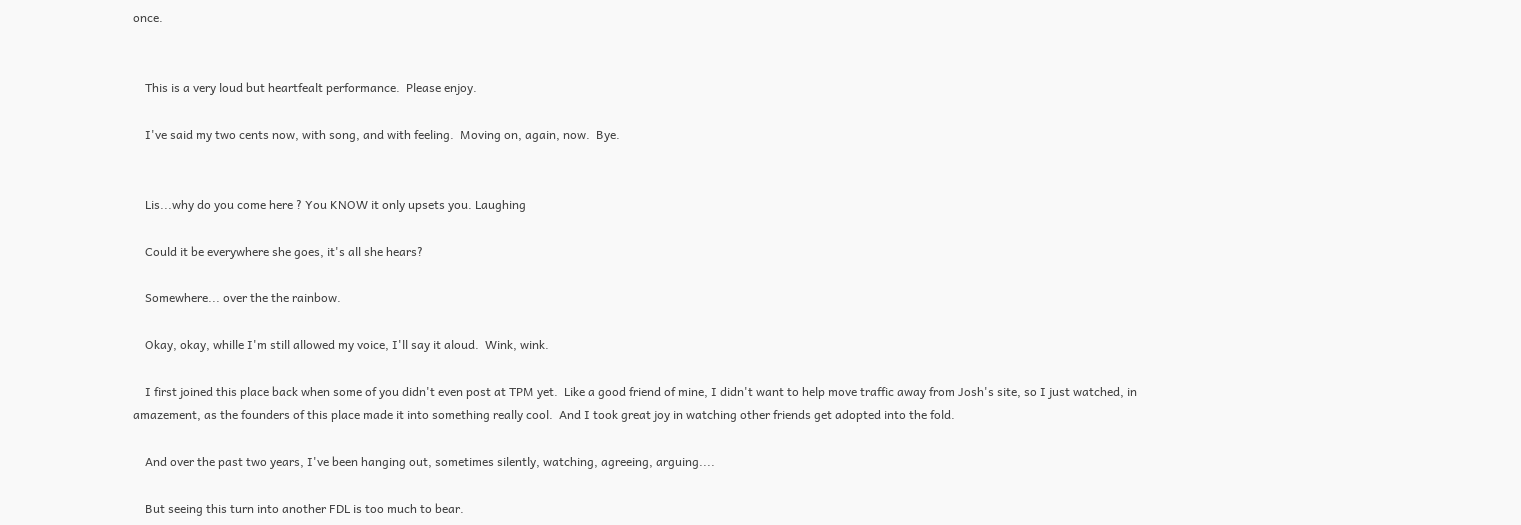once.


    This is a very loud but heartfealt performance.  Please enjoy.

    I've said my two cents now, with song, and with feeling.  Moving on, again, now.  Bye.


    Lis...why do you come here ? You KNOW it only upsets you. Laughing

    Could it be everywhere she goes, it's all she hears?

    Somewhere... over the the rainbow.

    Okay, okay, whille I'm still allowed my voice, I'll say it aloud.  Wink, wink.

    I first joined this place back when some of you didn't even post at TPM yet.  Like a good friend of mine, I didn't want to help move traffic away from Josh's site, so I just watched, in amazement, as the founders of this place made it into something really cool.  And I took great joy in watching other friends get adopted into the fold.

    And over the past two years, I've been hanging out, sometimes silently, watching, agreeing, arguing....

    But seeing this turn into another FDL is too much to bear.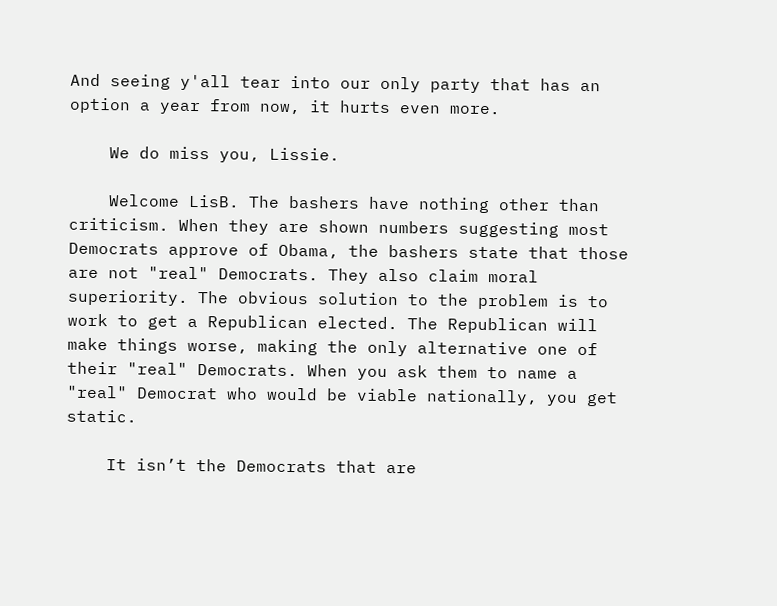And seeing y'all tear into our only party that has an option a year from now, it hurts even more.

    We do miss you, Lissie.

    Welcome LisB. The bashers have nothing other than criticism. When they are shown numbers suggesting most Democrats approve of Obama, the bashers state that those are not "real" Democrats. They also claim moral superiority. The obvious solution to the problem is to work to get a Republican elected. The Republican will make things worse, making the only alternative one of their "real" Democrats. When you ask them to name a "real" Democrat who would be viable nationally, you get static.

    It isn’t the Democrats that are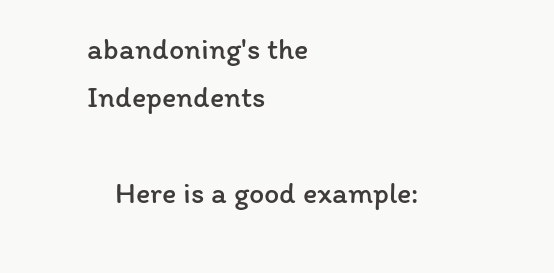abandoning's the Independents

    Here is a good example: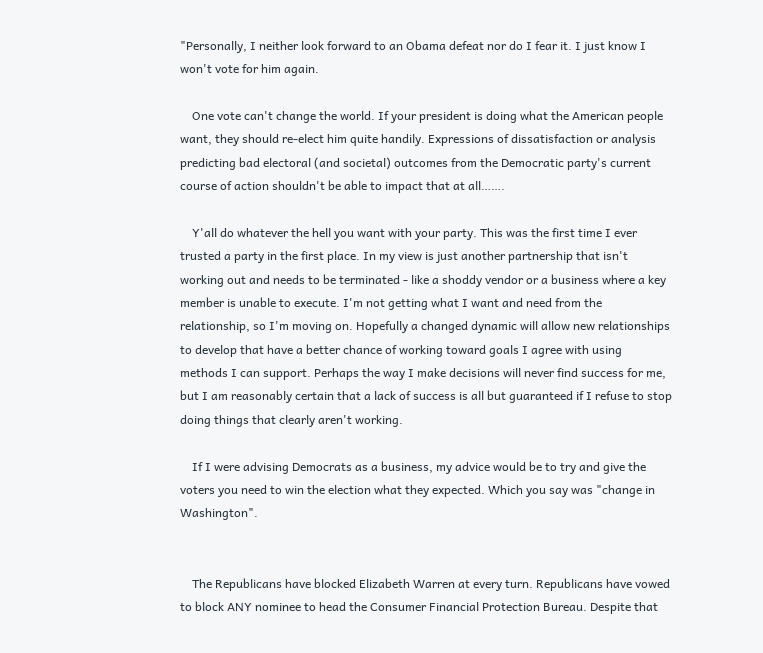"Personally, I neither look forward to an Obama defeat nor do I fear it. I just know I won't vote for him again.

    One vote can't change the world. If your president is doing what the American people want, they should re-elect him quite handily. Expressions of dissatisfaction or analysis predicting bad electoral (and societal) outcomes from the Democratic party's current course of action shouldn't be able to impact that at all…….

    Y'all do whatever the hell you want with your party. This was the first time I ever trusted a party in the first place. In my view is just another partnership that isn't working out and needs to be terminated - like a shoddy vendor or a business where a key member is unable to execute. I'm not getting what I want and need from the relationship, so I'm moving on. Hopefully a changed dynamic will allow new relationships to develop that have a better chance of working toward goals I agree with using methods I can support. Perhaps the way I make decisions will never find success for me, but I am reasonably certain that a lack of success is all but guaranteed if I refuse to stop doing things that clearly aren't working.

    If I were advising Democrats as a business, my advice would be to try and give the voters you need to win the election what they expected. Which you say was "change in Washington".


    The Republicans have blocked Elizabeth Warren at every turn. Republicans have vowed to block ANY nominee to head the Consumer Financial Protection Bureau. Despite that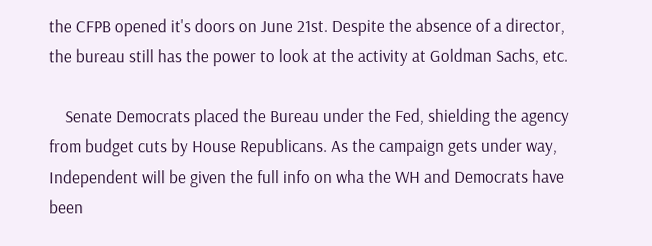the CFPB opened it's doors on June 21st. Despite the absence of a director, the bureau still has the power to look at the activity at Goldman Sachs, etc.

    Senate Democrats placed the Bureau under the Fed, shielding the agency from budget cuts by House Republicans. As the campaign gets under way, Independent will be given the full info on wha the WH and Democrats have been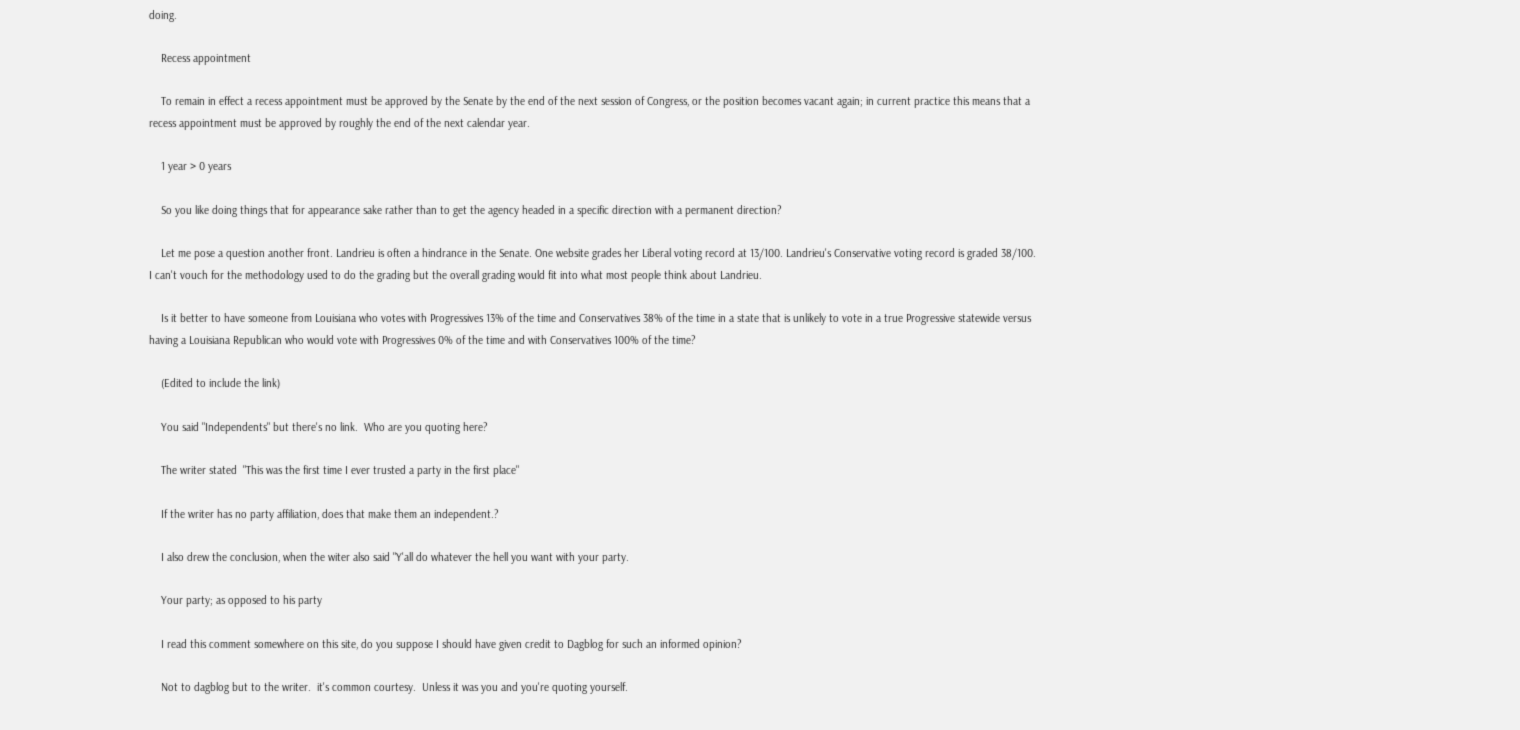doing.

    Recess appointment

    To remain in effect a recess appointment must be approved by the Senate by the end of the next session of Congress, or the position becomes vacant again; in current practice this means that a recess appointment must be approved by roughly the end of the next calendar year.

    1 year > 0 years

    So you like doing things that for appearance sake rather than to get the agency headed in a specific direction with a permanent direction?

    Let me pose a question another front. Landrieu is often a hindrance in the Senate. One website grades her Liberal voting record at 13/100. Landrieu's Conservative voting record is graded 38/100. I can't vouch for the methodology used to do the grading but the overall grading would fit into what most people think about Landrieu.

    Is it better to have someone from Louisiana who votes with Progressives 13% of the time and Conservatives 38% of the time in a state that is unlikely to vote in a true Progressive statewide versus having a Louisiana Republican who would vote with Progressives 0% of the time and with Conservatives 100% of the time?

    (Edited to include the link)

    You said "Independents" but there's no link.  Who are you quoting here?

    The writer stated  "This was the first time I ever trusted a party in the first place"

    If the writer has no party affiliation, does that make them an independent.?

    I also drew the conclusion, when the witer also said "Y'all do whatever the hell you want with your party.

    Your party; as opposed to his party

    I read this comment somewhere on this site, do you suppose I should have given credit to Dagblog for such an informed opinion?

    Not to dagblog but to the writer.  it's common courtesy.  Unless it was you and you're quoting yourself.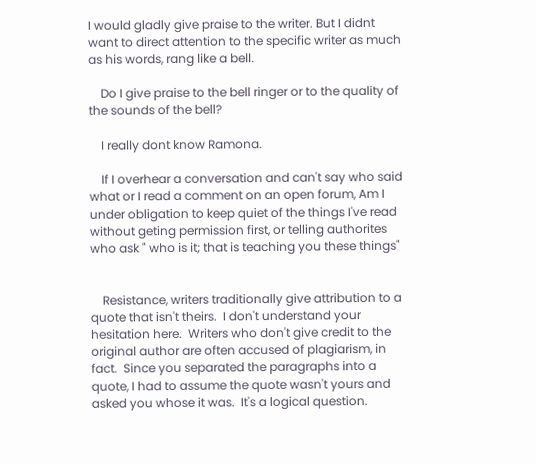I would gladly give praise to the writer. But I didnt want to direct attention to the specific writer as much as his words, rang like a bell.

    Do I give praise to the bell ringer or to the quality of the sounds of the bell?

    I really dont know Ramona.

    If I overhear a conversation and can't say who said what or I read a comment on an open forum, Am I under obligation to keep quiet of the things I've read without geting permission first, or telling authorites who ask " who is it; that is teaching you these things"


    Resistance, writers traditionally give attribution to a quote that isn't theirs.  I don't understand your hesitation here.  Writers who don't give credit to the original author are often accused of plagiarism, in fact.  Since you separated the paragraphs into a quote, I had to assume the quote wasn't yours and asked you whose it was.  It's a logical question.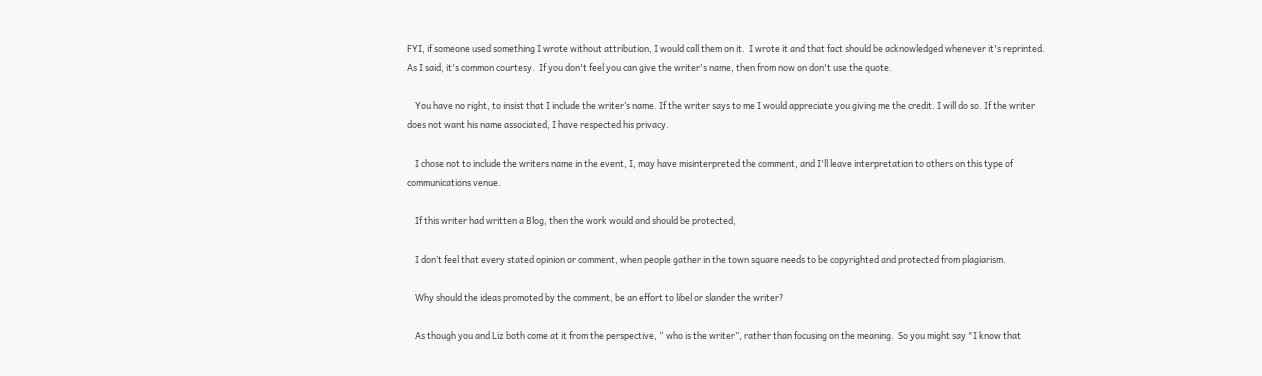FYI, if someone used something I wrote without attribution, I would call them on it.  I wrote it and that fact should be acknowledged whenever it's reprinted.  As I said, it's common courtesy.  If you don't feel you can give the writer's name, then from now on don't use the quote.

    You have no right, to insist that I include the writer’s name. If the writer says to me I would appreciate you giving me the credit. I will do so. If the writer does not want his name associated, I have respected his privacy.

    I chose not to include the writers name in the event, I, may have misinterpreted the comment, and I'll leave interpretation to others on this type of communications venue.

    If this writer had written a Blog, then the work would and should be protected,

    I don’t feel that every stated opinion or comment, when people gather in the town square needs to be copyrighted and protected from plagiarism.

    Why should the ideas promoted by the comment, be an effort to libel or slander the writer?

    As though you and Liz both come at it from the perspective, “ who is the writer”, rather than focusing on the meaning.  So you might say "I know that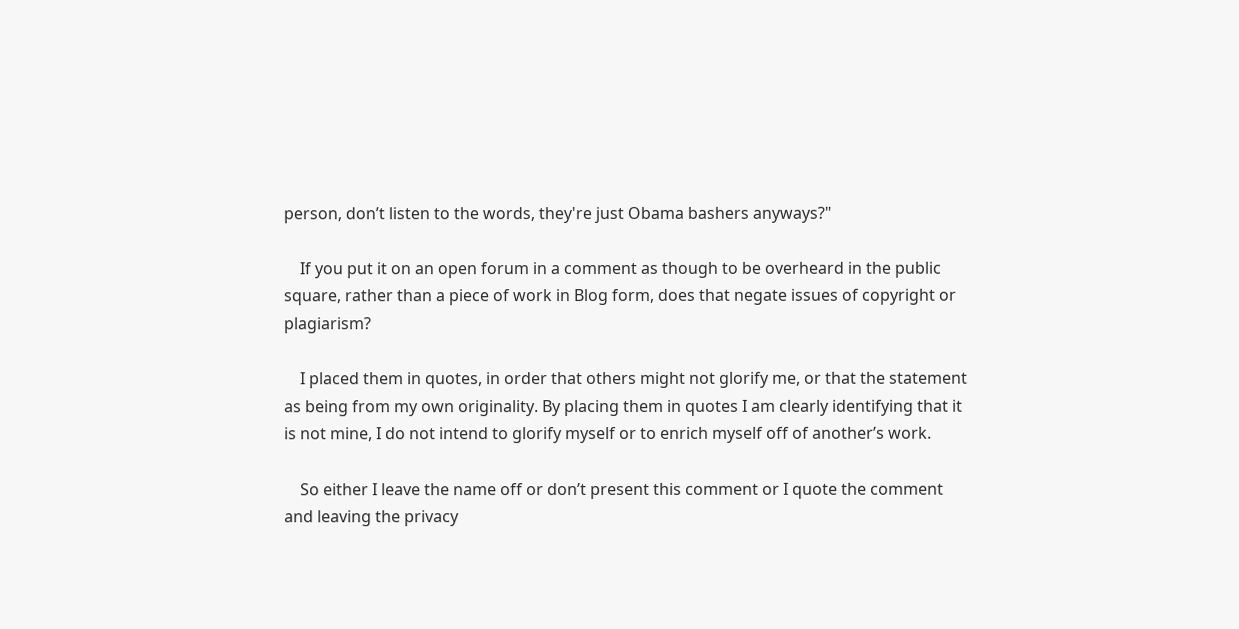person, don’t listen to the words, they're just Obama bashers anyways?"

    If you put it on an open forum in a comment as though to be overheard in the public square, rather than a piece of work in Blog form, does that negate issues of copyright or plagiarism?

    I placed them in quotes, in order that others might not glorify me, or that the statement as being from my own originality. By placing them in quotes I am clearly identifying that it is not mine, I do not intend to glorify myself or to enrich myself off of another’s work.

    So either I leave the name off or don’t present this comment or I quote the comment and leaving the privacy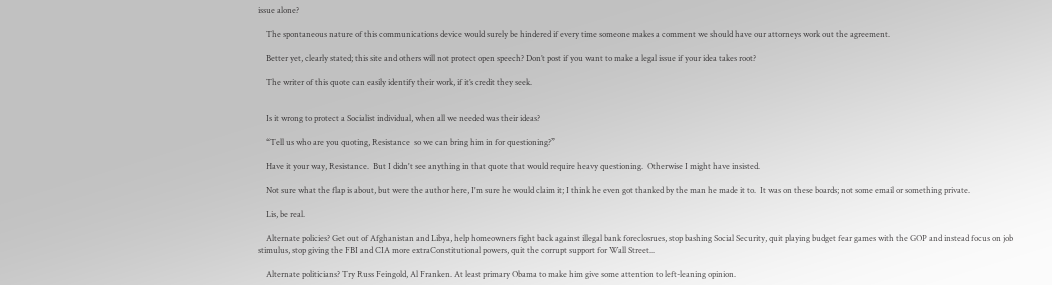issue alone?

    The spontaneous nature of this communications device would surely be hindered if every time someone makes a comment we should have our attorneys work out the agreement.

    Better yet, clearly stated; this site and others will not protect open speech? Don’t post if you want to make a legal issue if your idea takes root?

    The writer of this quote can easily identify their work, if it’s credit they seek.


    Is it wrong to protect a Socialist individual, when all we needed was their ideas?

    “Tell us who are you quoting, Resistance  so we can bring him in for questioning?”

    Have it your way, Resistance.  But I didn't see anything in that quote that would require heavy questioning.  Otherwise I might have insisted.

    Not sure what the flap is about, but were the author here, I'm sure he would claim it; I think he even got thanked by the man he made it to.  It was on these boards; not some email or something private.

    Lis, be real.

    Alternate policies? Get out of Afghanistan and Libya, help homeowners fight back against illegal bank foreclosrues, stop bashing Social Security, quit playing budget fear games with the GOP and instead focus on job stimulus, stop giving the FBI and CIA more extraConstitutional powers, quit the corrupt support for Wall Street...

    Alternate politicians? Try Russ Feingold, Al Franken. At least primary Obama to make him give some attention to left-leaning opinion.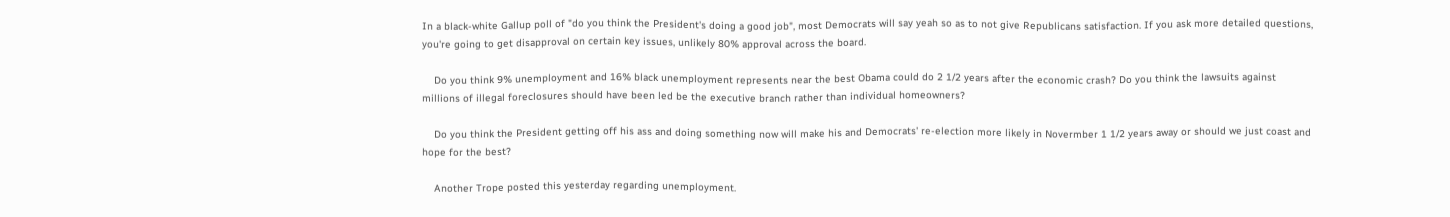In a black-white Gallup poll of "do you think the President's doing a good job", most Democrats will say yeah so as to not give Republicans satisfaction. If you ask more detailed questions, you're going to get disapproval on certain key issues, unlikely 80% approval across the board.

    Do you think 9% unemployment and 16% black unemployment represents near the best Obama could do 2 1/2 years after the economic crash? Do you think the lawsuits against millions of illegal foreclosures should have been led be the executive branch rather than individual homeowners?

    Do you think the President getting off his ass and doing something now will make his and Democrats' re-election more likely in Novermber 1 1/2 years away or should we just coast and hope for the best?

    Another Trope posted this yesterday regarding unemployment.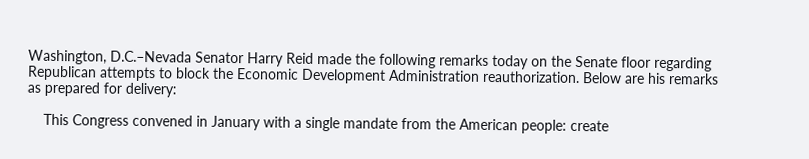Washington, D.C.–Nevada Senator Harry Reid made the following remarks today on the Senate floor regarding Republican attempts to block the Economic Development Administration reauthorization. Below are his remarks as prepared for delivery:

    This Congress convened in January with a single mandate from the American people: create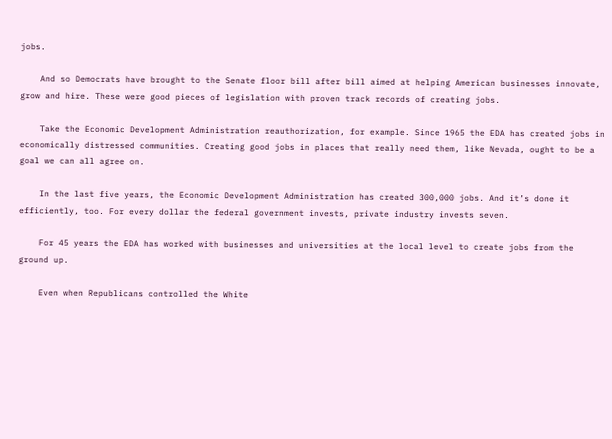jobs.

    And so Democrats have brought to the Senate floor bill after bill aimed at helping American businesses innovate, grow and hire. These were good pieces of legislation with proven track records of creating jobs.

    Take the Economic Development Administration reauthorization, for example. Since 1965 the EDA has created jobs in economically distressed communities. Creating good jobs in places that really need them, like Nevada, ought to be a goal we can all agree on.

    In the last five years, the Economic Development Administration has created 300,000 jobs. And it’s done it efficiently, too. For every dollar the federal government invests, private industry invests seven.

    For 45 years the EDA has worked with businesses and universities at the local level to create jobs from the ground up.

    Even when Republicans controlled the White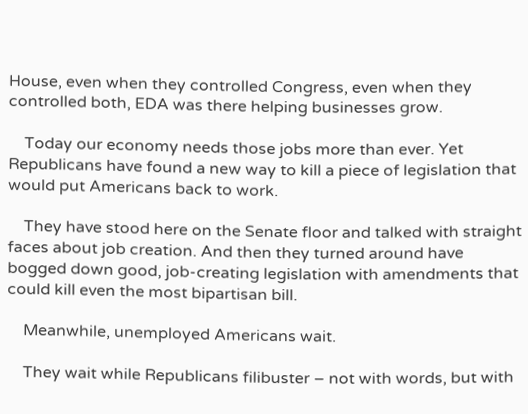House, even when they controlled Congress, even when they controlled both, EDA was there helping businesses grow.

    Today our economy needs those jobs more than ever. Yet Republicans have found a new way to kill a piece of legislation that would put Americans back to work.

    They have stood here on the Senate floor and talked with straight faces about job creation. And then they turned around have bogged down good, job-creating legislation with amendments that could kill even the most bipartisan bill.

    Meanwhile, unemployed Americans wait.

    They wait while Republicans filibuster – not with words, but with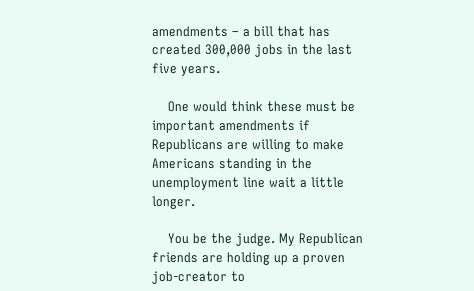amendments – a bill that has created 300,000 jobs in the last five years.

    One would think these must be important amendments if Republicans are willing to make Americans standing in the unemployment line wait a little longer.

    You be the judge. My Republican friends are holding up a proven job-creator to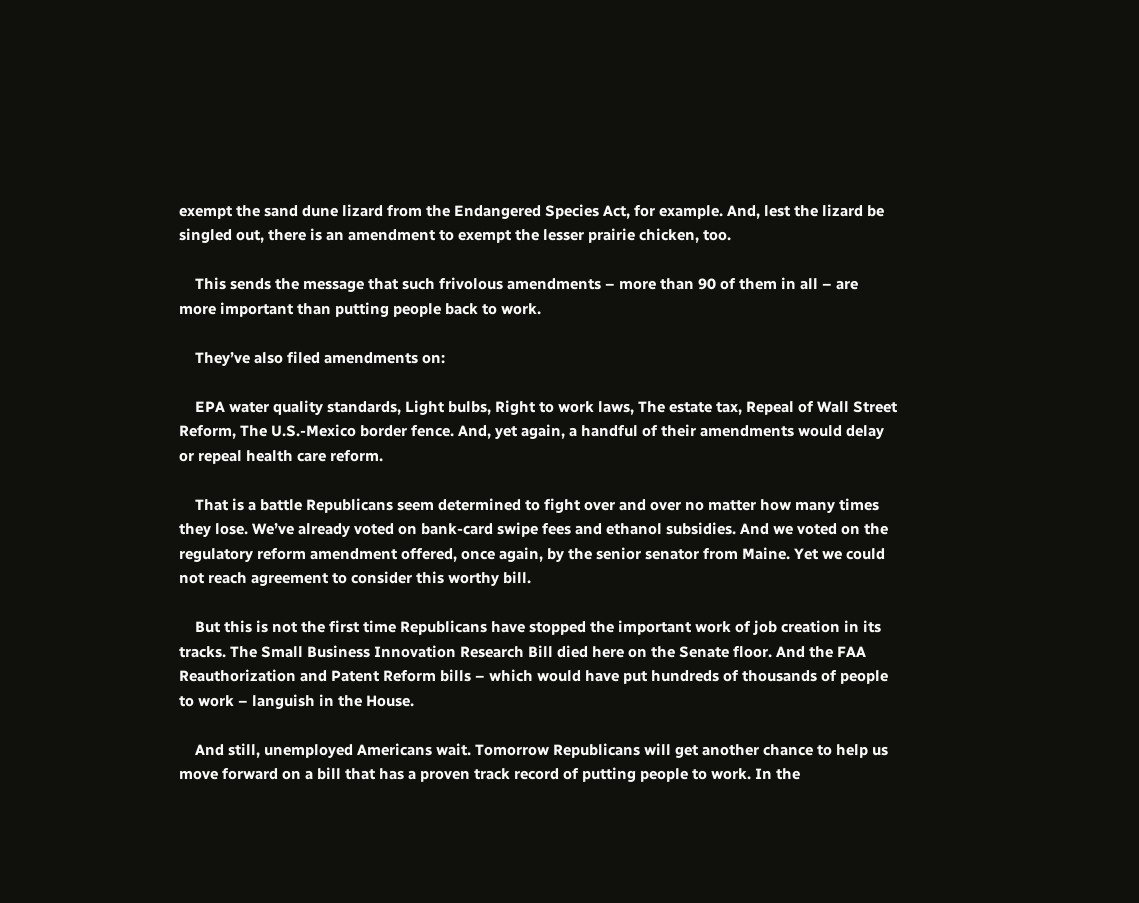exempt the sand dune lizard from the Endangered Species Act, for example. And, lest the lizard be singled out, there is an amendment to exempt the lesser prairie chicken, too.

    This sends the message that such frivolous amendments – more than 90 of them in all – are more important than putting people back to work.

    They’ve also filed amendments on:

    EPA water quality standards, Light bulbs, Right to work laws, The estate tax, Repeal of Wall Street Reform, The U.S.-Mexico border fence. And, yet again, a handful of their amendments would delay or repeal health care reform.

    That is a battle Republicans seem determined to fight over and over no matter how many times they lose. We’ve already voted on bank-card swipe fees and ethanol subsidies. And we voted on the regulatory reform amendment offered, once again, by the senior senator from Maine. Yet we could not reach agreement to consider this worthy bill.

    But this is not the first time Republicans have stopped the important work of job creation in its tracks. The Small Business Innovation Research Bill died here on the Senate floor. And the FAA Reauthorization and Patent Reform bills – which would have put hundreds of thousands of people to work – languish in the House.

    And still, unemployed Americans wait. Tomorrow Republicans will get another chance to help us move forward on a bill that has a proven track record of putting people to work. In the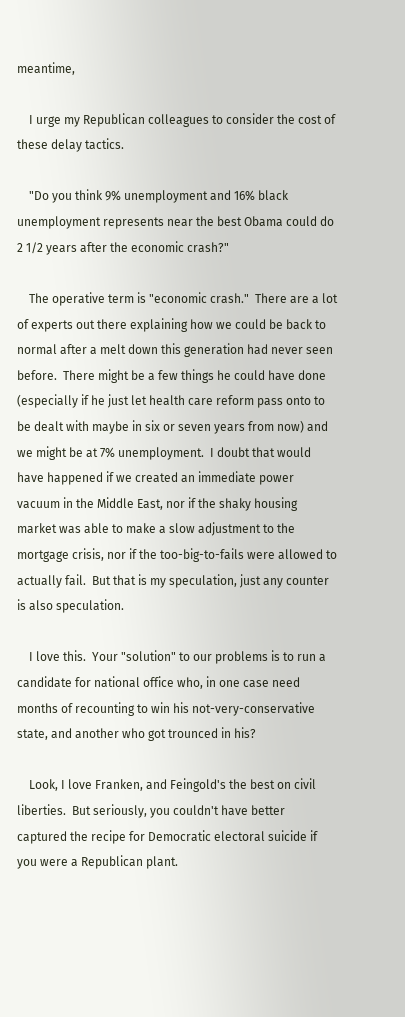meantime,

    I urge my Republican colleagues to consider the cost of these delay tactics.

    "Do you think 9% unemployment and 16% black unemployment represents near the best Obama could do 2 1/2 years after the economic crash?"

    The operative term is "economic crash."  There are a lot of experts out there explaining how we could be back to normal after a melt down this generation had never seen before.  There might be a few things he could have done (especially if he just let health care reform pass onto to be dealt with maybe in six or seven years from now) and we might be at 7% unemployment.  I doubt that would have happened if we created an immediate power vacuum in the Middle East, nor if the shaky housing market was able to make a slow adjustment to the mortgage crisis, nor if the too-big-to-fails were allowed to actually fail.  But that is my speculation, just any counter is also speculation.

    I love this.  Your "solution" to our problems is to run a candidate for national office who, in one case need months of recounting to win his not-very-conservative state, and another who got trounced in his?

    Look, I love Franken, and Feingold's the best on civil liberties.  But seriously, you couldn't have better captured the recipe for Democratic electoral suicide if you were a Republican plant.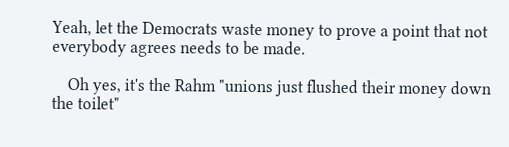Yeah, let the Democrats waste money to prove a point that not everybody agrees needs to be made.

    Oh yes, it's the Rahm "unions just flushed their money down the toilet"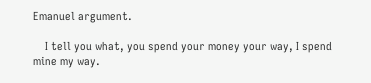Emanuel argument.

    I tell you what, you spend your money your way, I spend mine my way.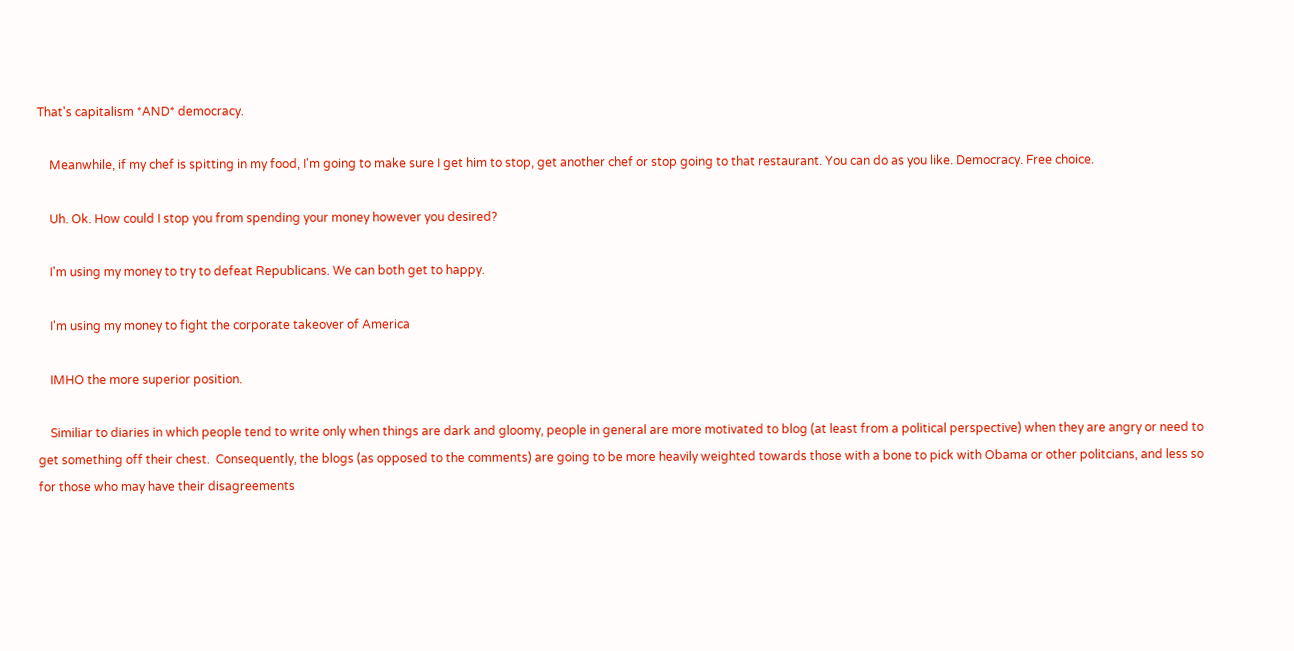That's capitalism *AND* democracy.

    Meanwhile, if my chef is spitting in my food, I'm going to make sure I get him to stop, get another chef or stop going to that restaurant. You can do as you like. Democracy. Free choice.

    Uh. Ok. How could I stop you from spending your money however you desired?

    I'm using my money to try to defeat Republicans. We can both get to happy.

    I'm using my money to fight the corporate takeover of America

    IMHO the more superior position.

    Similiar to diaries in which people tend to write only when things are dark and gloomy, people in general are more motivated to blog (at least from a political perspective) when they are angry or need to get something off their chest.  Consequently, the blogs (as opposed to the comments) are going to be more heavily weighted towards those with a bone to pick with Obama or other politcians, and less so for those who may have their disagreements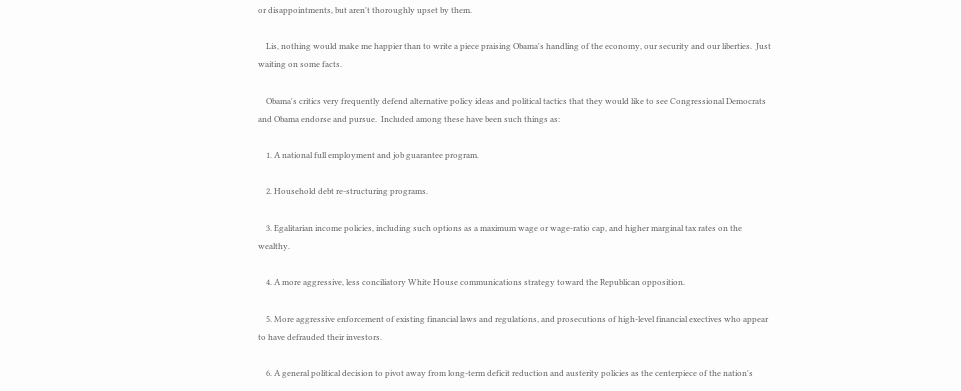or disappointments, but aren't thoroughly upset by them.

    Lis, nothing would make me happier than to write a piece praising Obama's handling of the economy, our security and our liberties.  Just waiting on some facts.

    Obama's critics very frequently defend alternative policy ideas and political tactics that they would like to see Congressional Democrats and Obama endorse and pursue.  Included among these have been such things as:

    1. A national full employment and job guarantee program.

    2. Household debt re-structuring programs.

    3. Egalitarian income policies, including such options as a maximum wage or wage-ratio cap, and higher marginal tax rates on the wealthy.

    4. A more aggressive, less conciliatory White House communications strategy toward the Republican opposition.

    5. More aggressive enforcement of existing financial laws and regulations, and prosecutions of high-level financial exectives who appear to have defrauded their investors.

    6. A general political decision to pivot away from long-term deficit reduction and austerity policies as the centerpiece of the nation's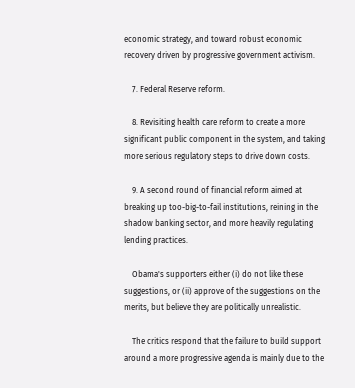economic strategy, and toward robust economic recovery driven by progressive government activism.

    7. Federal Reserve reform.

    8. Revisiting health care reform to create a more significant public component in the system, and taking more serious regulatory steps to drive down costs.

    9. A second round of financial reform aimed at breaking up too-big-to-fail institutions, reining in the shadow banking sector, and more heavily regulating lending practices.

    Obama's supporters either (i) do not like these suggestions, or (ii) approve of the suggestions on the merits, but believe they are politically unrealistic.

    The critics respond that the failure to build support around a more progressive agenda is mainly due to the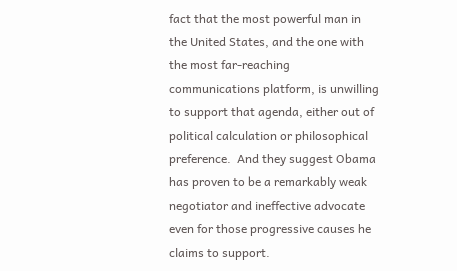fact that the most powerful man in the United States, and the one with the most far-reaching communications platform, is unwilling to support that agenda, either out of political calculation or philosophical preference.  And they suggest Obama has proven to be a remarkably weak negotiator and ineffective advocate even for those progressive causes he claims to support.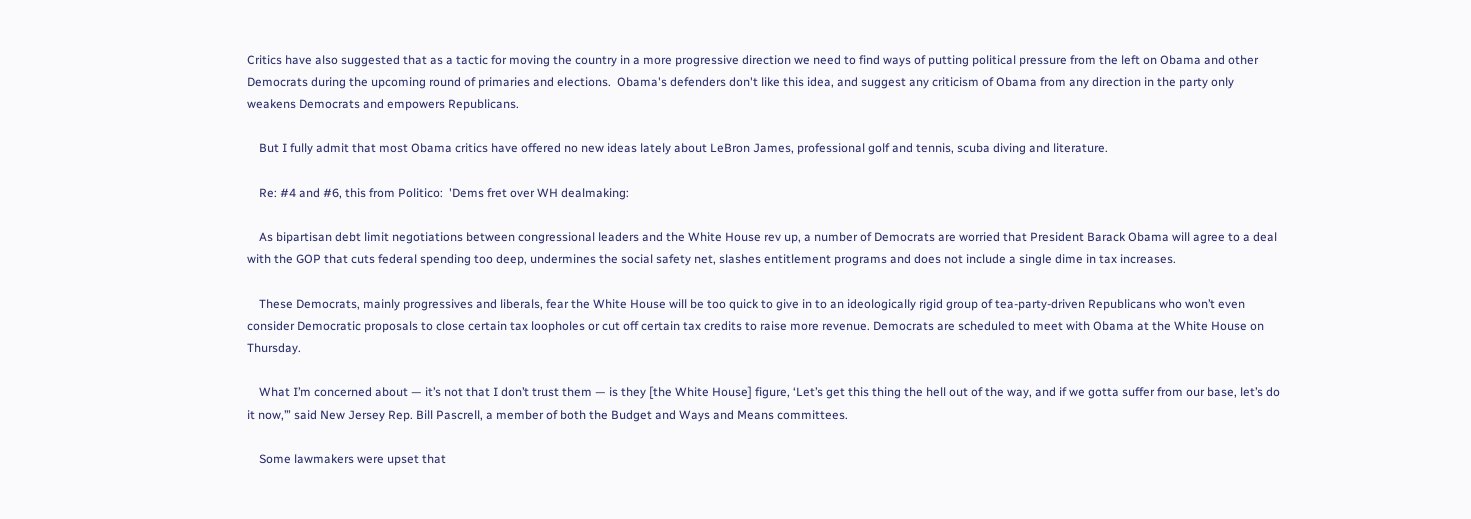Critics have also suggested that as a tactic for moving the country in a more progressive direction we need to find ways of putting political pressure from the left on Obama and other Democrats during the upcoming round of primaries and elections.  Obama's defenders don't like this idea, and suggest any criticism of Obama from any direction in the party only weakens Democrats and empowers Republicans.

    But I fully admit that most Obama critics have offered no new ideas lately about LeBron James, professional golf and tennis, scuba diving and literature.

    Re: #4 and #6, this from Politico:  'Dems fret over WH dealmaking:

    As bipartisan debt limit negotiations between congressional leaders and the White House rev up, a number of Democrats are worried that President Barack Obama will agree to a deal with the GOP that cuts federal spending too deep, undermines the social safety net, slashes entitlement programs and does not include a single dime in tax increases.

    These Democrats, mainly progressives and liberals, fear the White House will be too quick to give in to an ideologically rigid group of tea-party-driven Republicans who won’t even consider Democratic proposals to close certain tax loopholes or cut off certain tax credits to raise more revenue. Democrats are scheduled to meet with Obama at the White House on Thursday.

    What I’m concerned about — it’s not that I don’t trust them — is they [the White House] figure, ‘Let’s get this thing the hell out of the way, and if we gotta suffer from our base, let’s do it now,’” said New Jersey Rep. Bill Pascrell, a member of both the Budget and Ways and Means committees.

    Some lawmakers were upset that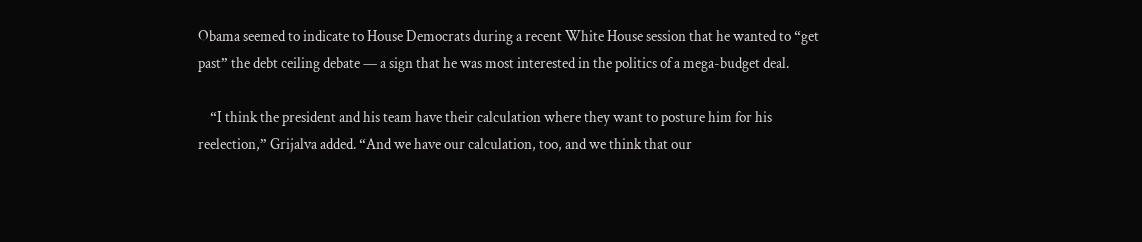Obama seemed to indicate to House Democrats during a recent White House session that he wanted to “get past” the debt ceiling debate — a sign that he was most interested in the politics of a mega-budget deal.

    “I think the president and his team have their calculation where they want to posture him for his reelection,” Grijalva added. “And we have our calculation, too, and we think that our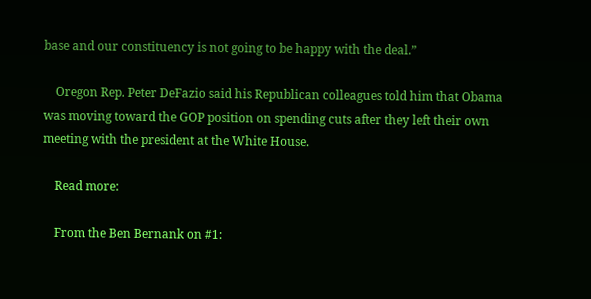base and our constituency is not going to be happy with the deal.”

    Oregon Rep. Peter DeFazio said his Republican colleagues told him that Obama was moving toward the GOP position on spending cuts after they left their own meeting with the president at the White House.

    Read more:

    From the Ben Bernank on #1: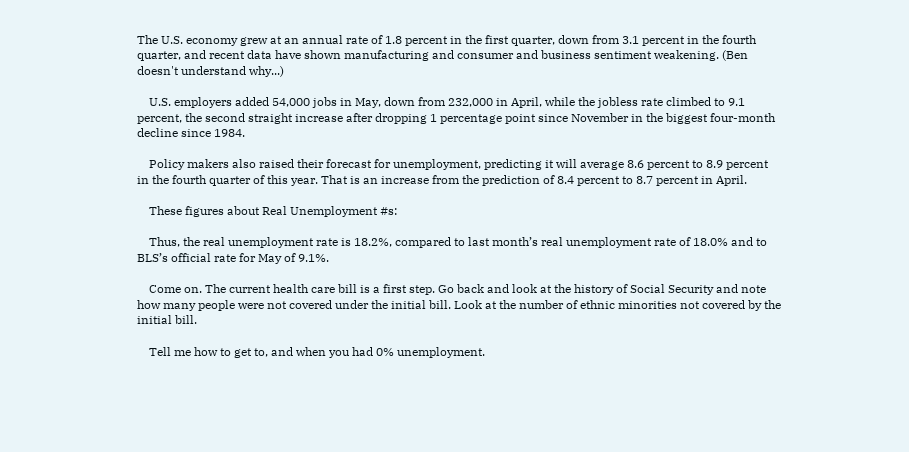The U.S. economy grew at an annual rate of 1.8 percent in the first quarter, down from 3.1 percent in the fourth quarter, and recent data have shown manufacturing and consumer and business sentiment weakening. (Ben doesn't understand why...)

    U.S. employers added 54,000 jobs in May, down from 232,000 in April, while the jobless rate climbed to 9.1 percent, the second straight increase after dropping 1 percentage point since November in the biggest four-month decline since 1984.

    Policy makers also raised their forecast for unemployment, predicting it will average 8.6 percent to 8.9 percent in the fourth quarter of this year. That is an increase from the prediction of 8.4 percent to 8.7 percent in April.

    These figures about Real Unemployment #s:

    Thus, the real unemployment rate is 18.2%, compared to last month’s real unemployment rate of 18.0% and to BLS’s official rate for May of 9.1%.

    Come on. The current health care bill is a first step. Go back and look at the history of Social Security and note how many people were not covered under the initial bill. Look at the number of ethnic minorities not covered by the initial bill.

    Tell me how to get to, and when you had 0% unemployment.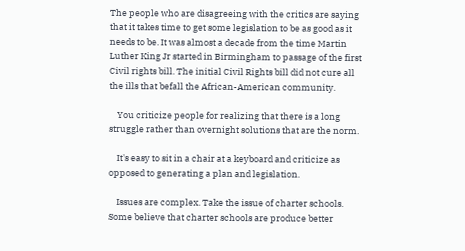The people who are disagreeing with the critics are saying that it takes time to get some legislation to be as good as it needs to be. It was almost a decade from the time Martin Luther King Jr started in Birmingham to passage of the first Civil rights bill. The initial Civil Rights bill did not cure all the ills that befall the African-American community.

    You criticize people for realizing that there is a long struggle rather than overnight solutions that are the norm.

    It's easy to sit in a chair at a keyboard and criticize as opposed to generating a plan and legislation.

    Issues are complex. Take the issue of charter schools. Some believe that charter schools are produce better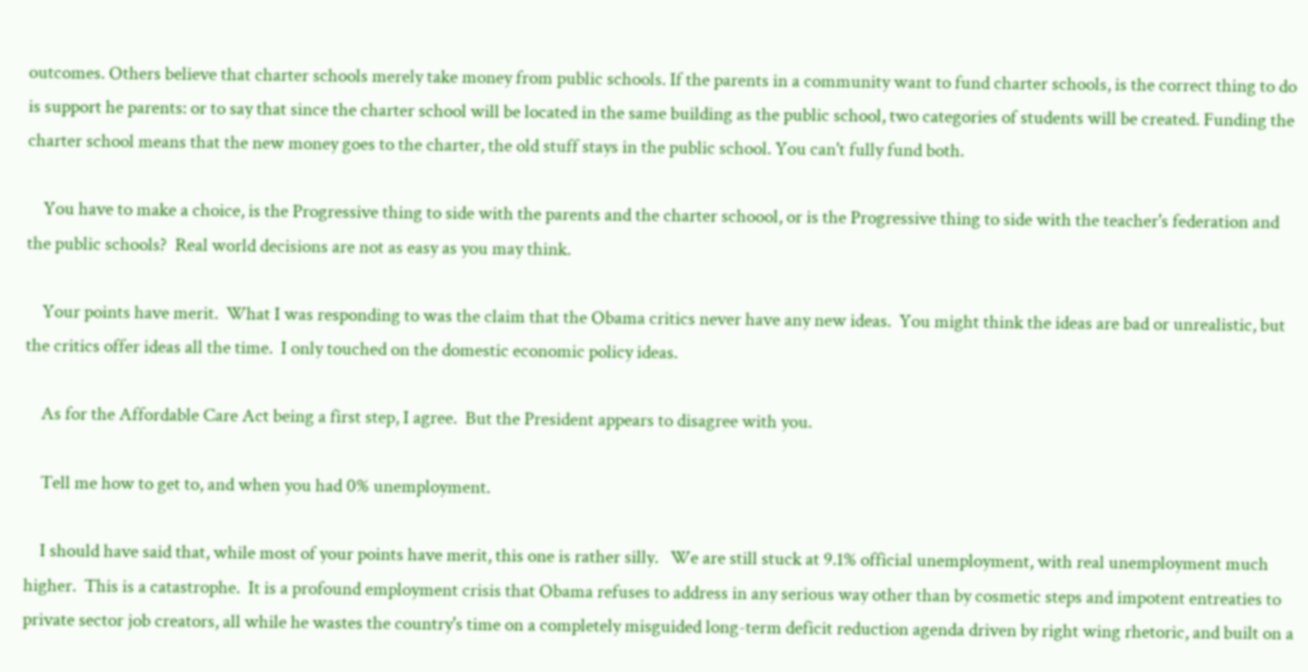outcomes. Others believe that charter schools merely take money from public schools. If the parents in a community want to fund charter schools, is the correct thing to do is support he parents: or to say that since the charter school will be located in the same building as the public school, two categories of students will be created. Funding the charter school means that the new money goes to the charter, the old stuff stays in the public school. You can't fully fund both.

    You have to make a choice, is the Progressive thing to side with the parents and the charter schoool, or is the Progressive thing to side with the teacher's federation and the public schools?  Real world decisions are not as easy as you may think.

    Your points have merit.  What I was responding to was the claim that the Obama critics never have any new ideas.  You might think the ideas are bad or unrealistic, but the critics offer ideas all the time.  I only touched on the domestic economic policy ideas.

    As for the Affordable Care Act being a first step, I agree.  But the President appears to disagree with you.

    Tell me how to get to, and when you had 0% unemployment.

    I should have said that, while most of your points have merit, this one is rather silly.   We are still stuck at 9.1% official unemployment, with real unemployment much higher.  This is a catastrophe.  It is a profound employment crisis that Obama refuses to address in any serious way other than by cosmetic steps and impotent entreaties to private sector job creators, all while he wastes the country's time on a completely misguided long-term deficit reduction agenda driven by right wing rhetoric, and built on a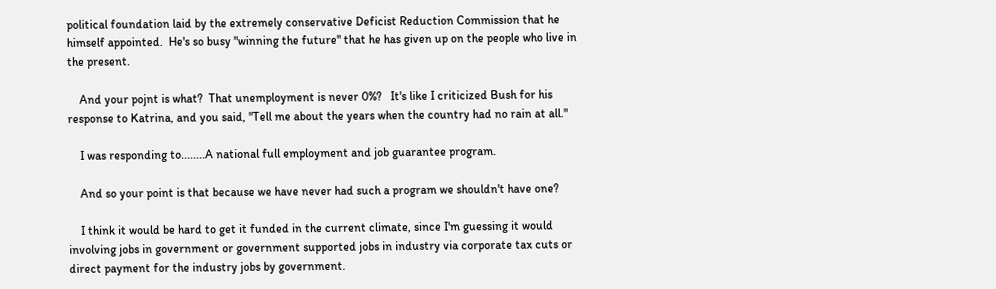political foundation laid by the extremely conservative Deficist Reduction Commission that he himself appointed.  He's so busy "winning the future" that he has given up on the people who live in the present.

    And your pojnt is what?  That unemployment is never 0%?   It's like I criticized Bush for his response to Katrina, and you said, "Tell me about the years when the country had no rain at all."

    I was responding to........A national full employment and job guarantee program.

    And so your point is that because we have never had such a program we shouldn't have one?

    I think it would be hard to get it funded in the current climate, since I'm guessing it would involving jobs in government or government supported jobs in industry via corporate tax cuts or direct payment for the industry jobs by government.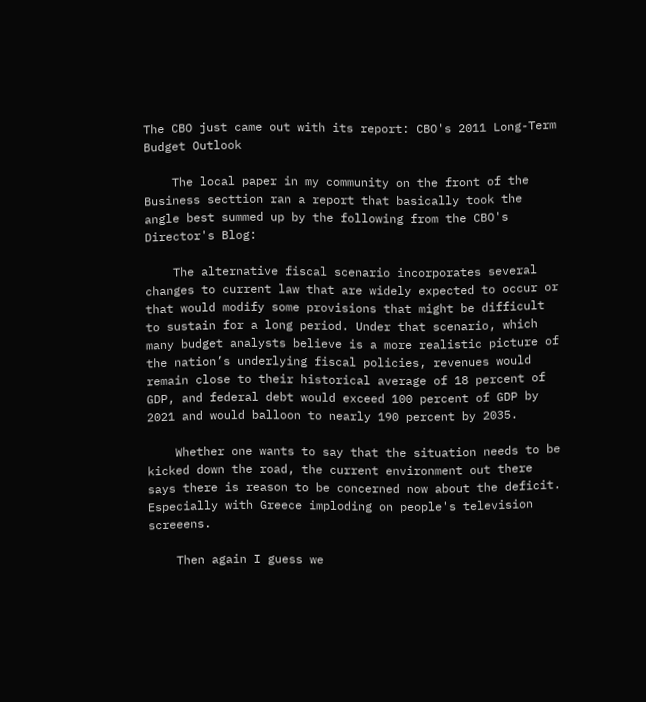The CBO just came out with its report: CBO's 2011 Long-Term Budget Outlook

    The local paper in my community on the front of the Business secttion ran a report that basically took the angle best summed up by the following from the CBO's Director's Blog:

    The alternative fiscal scenario incorporates several changes to current law that are widely expected to occur or that would modify some provisions that might be difficult to sustain for a long period. Under that scenario, which many budget analysts believe is a more realistic picture of the nation’s underlying fiscal policies, revenues would remain close to their historical average of 18 percent of GDP, and federal debt would exceed 100 percent of GDP by 2021 and would balloon to nearly 190 percent by 2035.

    Whether one wants to say that the situation needs to be kicked down the road, the current environment out there says there is reason to be concerned now about the deficit.  Especially with Greece imploding on people's television screeens.

    Then again I guess we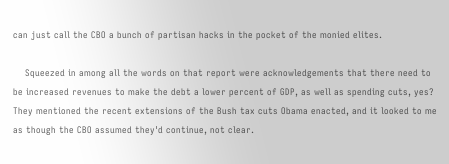can just call the CBO a bunch of partisan hacks in the pocket of the monied elites.

    Squeezed in among all the words on that report were acknowledgements that there need to be increased revenues to make the debt a lower percent of GDP, as well as spending cuts, yes?  They mentioned the recent extensions of the Bush tax cuts Obama enacted, and it looked to me as though the CBO assumed they'd continue, not clear.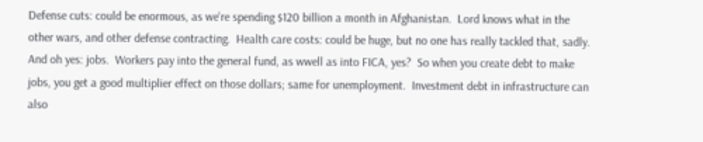Defense cuts: could be enormous, as we're spending $120 billion a month in Afghanistan.  Lord knows what in the other wars, and other defense contracting.  Health care costs: could be huge, but no one has really tackled that, sadly.  And oh yes: jobs.  Workers pay into the general fund, as wwell as into FICA, yes?  So when you create debt to make jobs, you get a good multiplier effect on those dollars; same for unemployment.  Investment debt in infrastructure can also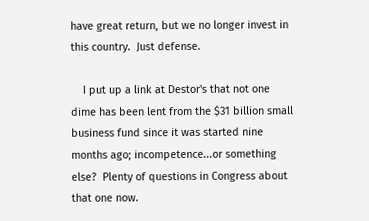have great return, but we no longer invest in this country.  Just defense.

    I put up a link at Destor's that not one dime has been lent from the $31 billion small business fund since it was started nine months ago; incompetence...or something else?  Plenty of questions in Congress about that one now.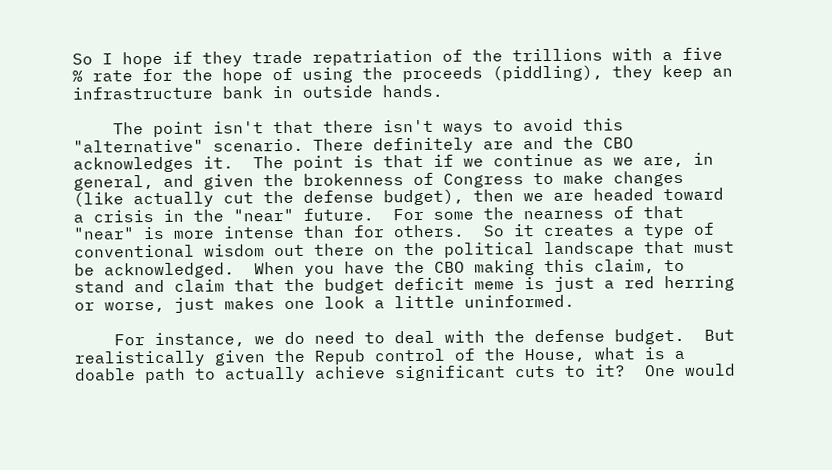So I hope if they trade repatriation of the trillions with a five % rate for the hope of using the proceeds (piddling), they keep an infrastructure bank in outside hands.

    The point isn't that there isn't ways to avoid this "alternative" scenario. There definitely are and the CBO acknowledges it.  The point is that if we continue as we are, in general, and given the brokenness of Congress to make changes (like actually cut the defense budget), then we are headed toward a crisis in the "near" future.  For some the nearness of that "near" is more intense than for others.  So it creates a type of conventional wisdom out there on the political landscape that must be acknowledged.  When you have the CBO making this claim, to stand and claim that the budget deficit meme is just a red herring or worse, just makes one look a little uninformed.

    For instance, we do need to deal with the defense budget.  But realistically given the Repub control of the House, what is a doable path to actually achieve significant cuts to it?  One would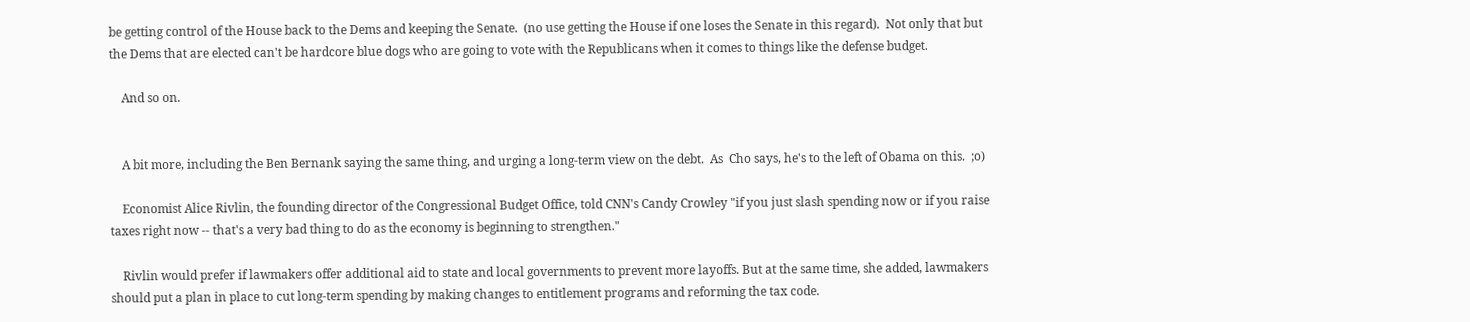be getting control of the House back to the Dems and keeping the Senate.  (no use getting the House if one loses the Senate in this regard).  Not only that but the Dems that are elected can't be hardcore blue dogs who are going to vote with the Republicans when it comes to things like the defense budget.

    And so on.


    A bit more, including the Ben Bernank saying the same thing, and urging a long-term view on the debt.  As  Cho says, he's to the left of Obama on this.  ;o)

    Economist Alice Rivlin, the founding director of the Congressional Budget Office, told CNN's Candy Crowley "if you just slash spending now or if you raise taxes right now -- that's a very bad thing to do as the economy is beginning to strengthen."

    Rivlin would prefer if lawmakers offer additional aid to state and local governments to prevent more layoffs. But at the same time, she added, lawmakers should put a plan in place to cut long-term spending by making changes to entitlement programs and reforming the tax code.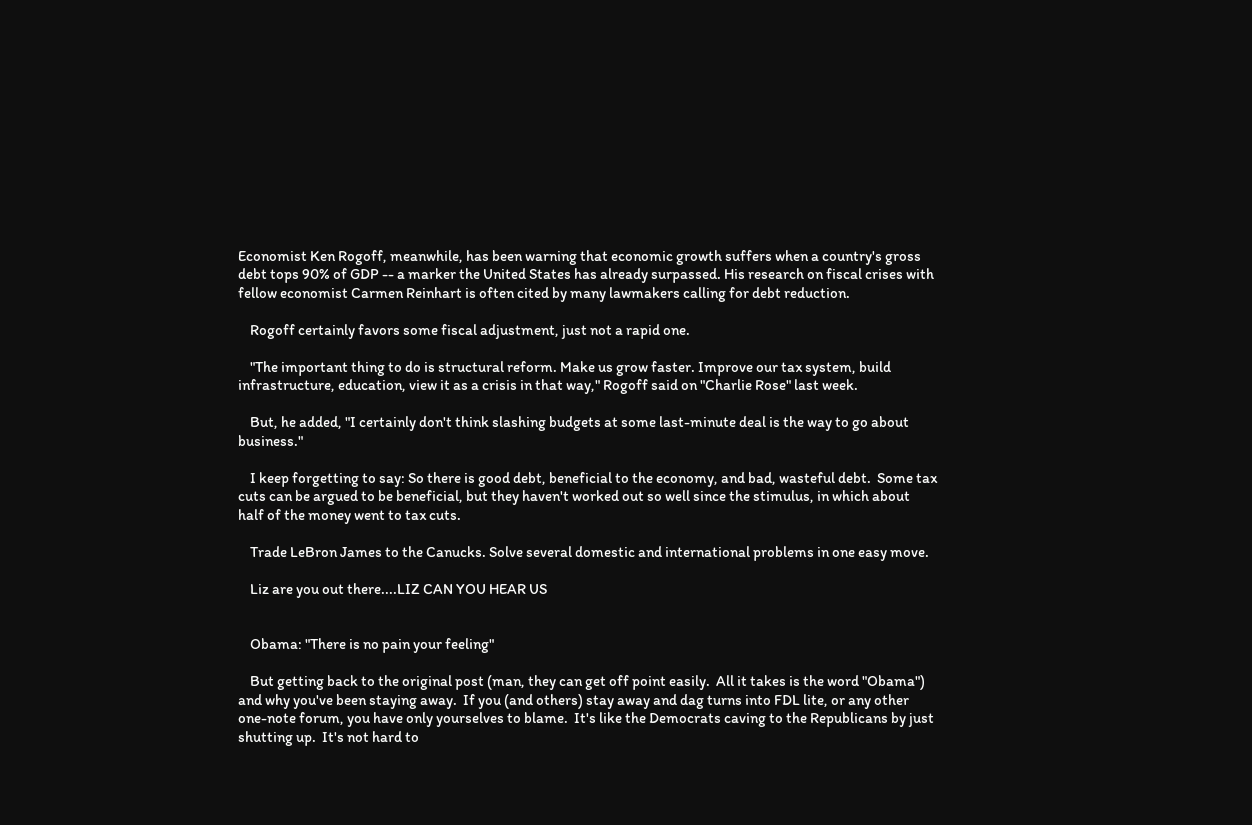Economist Ken Rogoff, meanwhile, has been warning that economic growth suffers when a country's gross debt tops 90% of GDP -- a marker the United States has already surpassed. His research on fiscal crises with fellow economist Carmen Reinhart is often cited by many lawmakers calling for debt reduction.

    Rogoff certainly favors some fiscal adjustment, just not a rapid one.

    "The important thing to do is structural reform. Make us grow faster. Improve our tax system, build infrastructure, education, view it as a crisis in that way," Rogoff said on "Charlie Rose" last week.

    But, he added, "I certainly don't think slashing budgets at some last-minute deal is the way to go about business."

    I keep forgetting to say: So there is good debt, beneficial to the economy, and bad, wasteful debt.  Some tax cuts can be argued to be beneficial, but they haven't worked out so well since the stimulus, in which about half of the money went to tax cuts.

    Trade LeBron James to the Canucks. Solve several domestic and international problems in one easy move.

    Liz are you out there....LIZ CAN YOU HEAR US


    Obama: "There is no pain your feeling"

    But getting back to the original post (man, they can get off point easily.  All it takes is the word "Obama") and why you've been staying away.  If you (and others) stay away and dag turns into FDL lite, or any other one-note forum, you have only yourselves to blame.  It's like the Democrats caving to the Republicans by just shutting up.  It's not hard to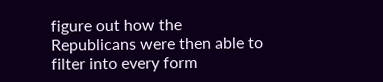figure out how the Republicans were then able to filter into every form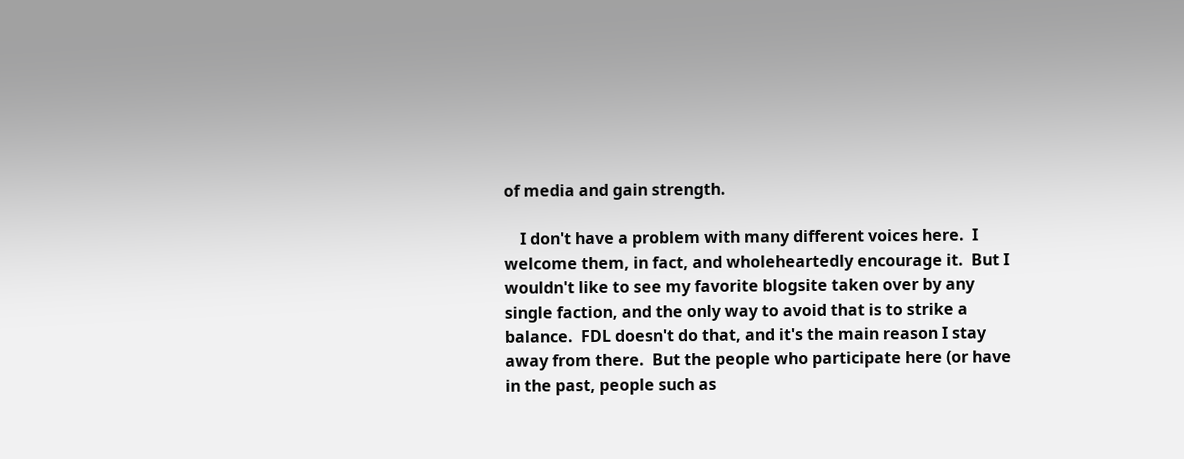of media and gain strength.

    I don't have a problem with many different voices here.  I welcome them, in fact, and wholeheartedly encourage it.  But I wouldn't like to see my favorite blogsite taken over by any single faction, and the only way to avoid that is to strike a balance.  FDL doesn't do that, and it's the main reason I stay away from there.  But the people who participate here (or have in the past, people such as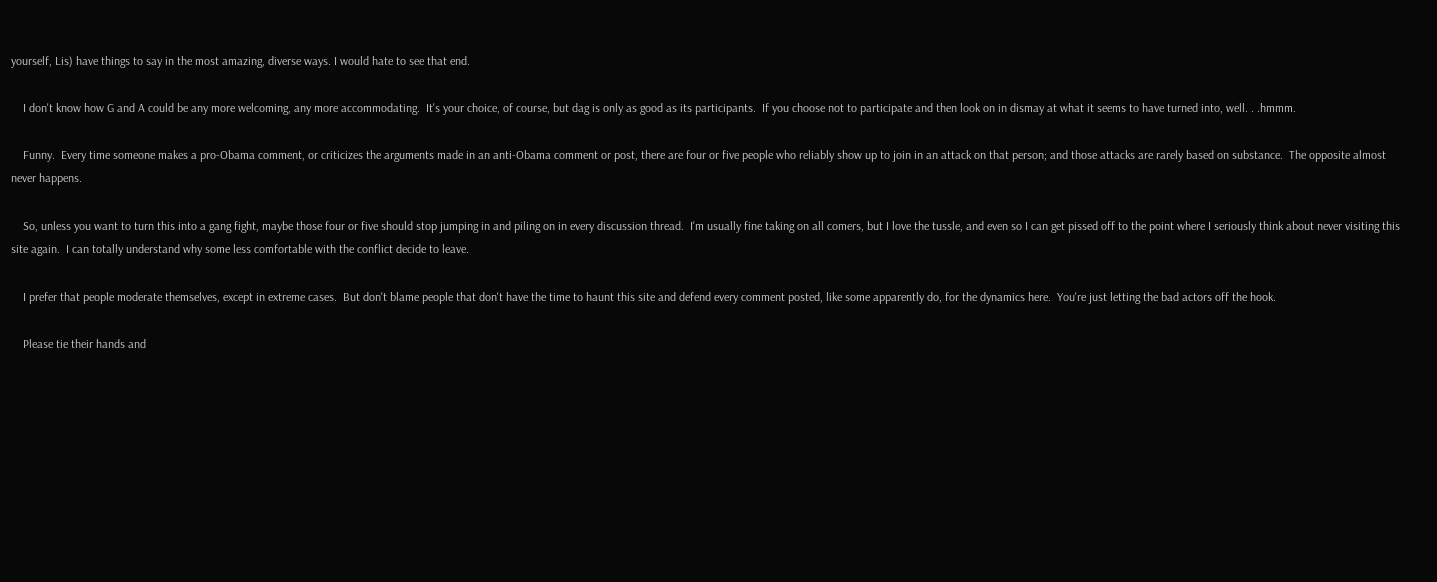yourself, Lis) have things to say in the most amazing, diverse ways. I would hate to see that end.

    I don't know how G and A could be any more welcoming, any more accommodating.  It's your choice, of course, but dag is only as good as its participants.  If you choose not to participate and then look on in dismay at what it seems to have turned into, well. . .hmmm.

    Funny.  Every time someone makes a pro-Obama comment, or criticizes the arguments made in an anti-Obama comment or post, there are four or five people who reliably show up to join in an attack on that person; and those attacks are rarely based on substance.  The opposite almost never happens.

    So, unless you want to turn this into a gang fight, maybe those four or five should stop jumping in and piling on in every discussion thread.  I'm usually fine taking on all comers, but I love the tussle, and even so I can get pissed off to the point where I seriously think about never visiting this site again.  I can totally understand why some less comfortable with the conflict decide to leave.

    I prefer that people moderate themselves, except in extreme cases.  But don't blame people that don't have the time to haunt this site and defend every comment posted, like some apparently do, for the dynamics here.  You're just letting the bad actors off the hook.

    Please tie their hands and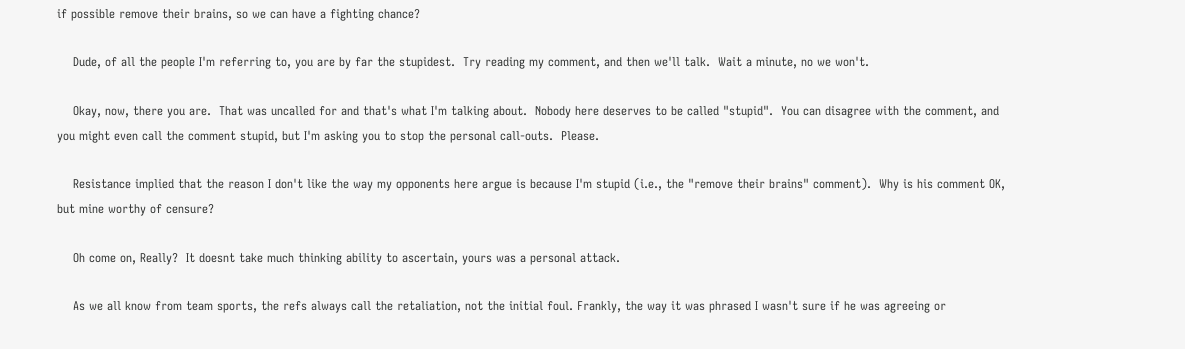if possible remove their brains, so we can have a fighting chance?

    Dude, of all the people I'm referring to, you are by far the stupidest.  Try reading my comment, and then we'll talk.  Wait a minute, no we won't.

    Okay, now, there you are.  That was uncalled for and that's what I'm talking about.  Nobody here deserves to be called "stupid".  You can disagree with the comment, and you might even call the comment stupid, but I'm asking you to stop the personal call-outs.  Please.

    Resistance implied that the reason I don't like the way my opponents here argue is because I'm stupid (i.e., the "remove their brains" comment).  Why is his comment OK, but mine worthy of censure?

    Oh come on, Really?  It doesnt take much thinking ability to ascertain, yours was a personal attack.

    As we all know from team sports, the refs always call the retaliation, not the initial foul. Frankly, the way it was phrased I wasn't sure if he was agreeing or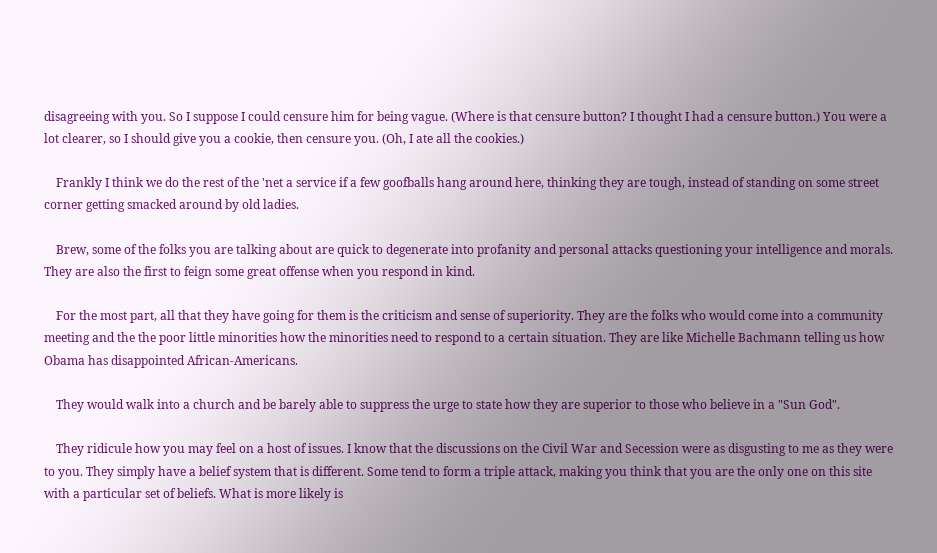disagreeing with you. So I suppose I could censure him for being vague. (Where is that censure button? I thought I had a censure button.) You were a lot clearer, so I should give you a cookie, then censure you. (Oh, I ate all the cookies.)

    Frankly I think we do the rest of the 'net a service if a few goofballs hang around here, thinking they are tough, instead of standing on some street corner getting smacked around by old ladies.

    Brew, some of the folks you are talking about are quick to degenerate into profanity and personal attacks questioning your intelligence and morals. They are also the first to feign some great offense when you respond in kind.

    For the most part, all that they have going for them is the criticism and sense of superiority. They are the folks who would come into a community meeting and the the poor little minorities how the minorities need to respond to a certain situation. They are like Michelle Bachmann telling us how Obama has disappointed African-Americans.

    They would walk into a church and be barely able to suppress the urge to state how they are superior to those who believe in a "Sun God".

    They ridicule how you may feel on a host of issues. I know that the discussions on the Civil War and Secession were as disgusting to me as they were to you. They simply have a belief system that is different. Some tend to form a triple attack, making you think that you are the only one on this site with a particular set of beliefs. What is more likely is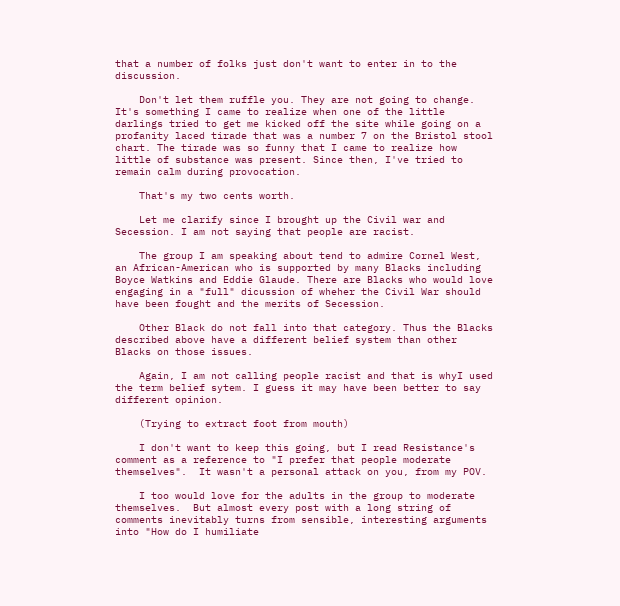that a number of folks just don't want to enter in to the discussion.

    Don't let them ruffle you. They are not going to change. It's something I came to realize when one of the little darlings tried to get me kicked off the site while going on a profanity laced tirade that was a number 7 on the Bristol stool chart. The tirade was so funny that I came to realize how little of substance was present. Since then, I've tried to remain calm during provocation.

    That's my two cents worth.

    Let me clarify since I brought up the Civil war and Secession. I am not saying that people are racist.

    The group I am speaking about tend to admire Cornel West, an African-American who is supported by many Blacks including Boyce Watkins and Eddie Glaude. There are Blacks who would love engaging in a "full" dicussion of wheher the Civil War should have been fought and the merits of Secession.

    Other Black do not fall into that category. Thus the Blacks described above have a different belief system than other Blacks on those issues.

    Again, I am not calling people racist and that is whyI used the term belief sytem. I guess it may have been better to say different opinion.

    (Trying to extract foot from mouth)

    I don't want to keep this going, but I read Resistance's comment as a reference to "I prefer that people moderate themselves".  It wasn't a personal attack on you, from my POV.

    I too would love for the adults in the group to moderate themselves.  But almost every post with a long string of comments inevitably turns from sensible, interesting arguments into "How do I humiliate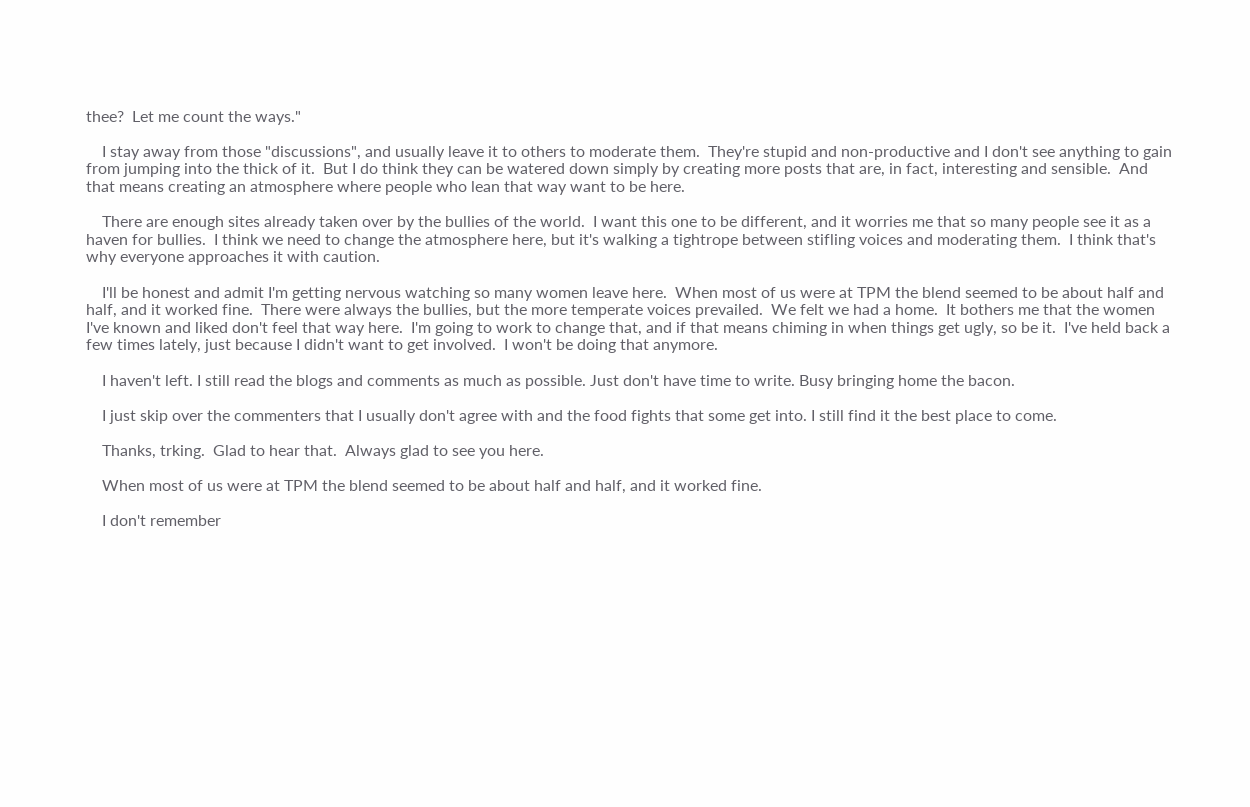thee?  Let me count the ways."

    I stay away from those "discussions", and usually leave it to others to moderate them.  They're stupid and non-productive and I don't see anything to gain from jumping into the thick of it.  But I do think they can be watered down simply by creating more posts that are, in fact, interesting and sensible.  And that means creating an atmosphere where people who lean that way want to be here.

    There are enough sites already taken over by the bullies of the world.  I want this one to be different, and it worries me that so many people see it as a haven for bullies.  I think we need to change the atmosphere here, but it's walking a tightrope between stifling voices and moderating them.  I think that's why everyone approaches it with caution.

    I'll be honest and admit I'm getting nervous watching so many women leave here.  When most of us were at TPM the blend seemed to be about half and half, and it worked fine.  There were always the bullies, but the more temperate voices prevailed.  We felt we had a home.  It bothers me that the women I've known and liked don't feel that way here.  I'm going to work to change that, and if that means chiming in when things get ugly, so be it.  I've held back a few times lately, just because I didn't want to get involved.  I won't be doing that anymore.

    I haven't left. I still read the blogs and comments as much as possible. Just don't have time to write. Busy bringing home the bacon.

    I just skip over the commenters that I usually don't agree with and the food fights that some get into. I still find it the best place to come.

    Thanks, trking.  Glad to hear that.  Always glad to see you here.

    When most of us were at TPM the blend seemed to be about half and half, and it worked fine.

    I don't remember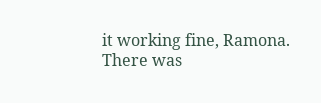it working fine, Ramona.   There was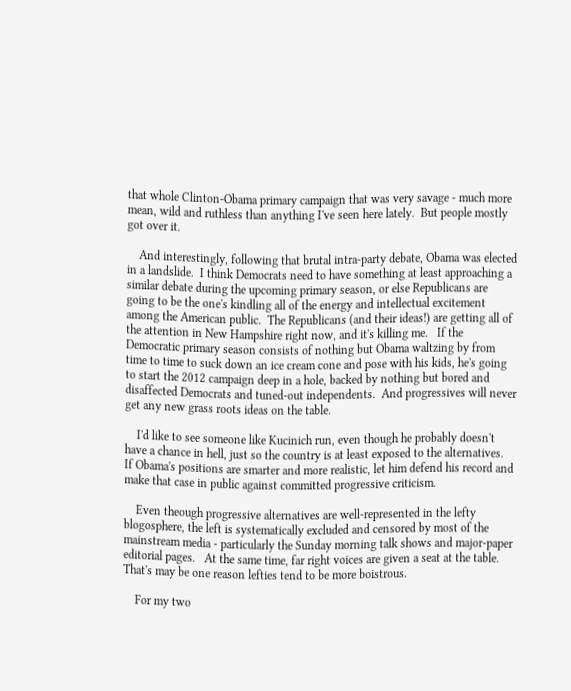that whole Clinton-Obama primary campaign that was very savage - much more mean, wild and ruthless than anything I've seen here lately.  But people mostly got over it.

    And interestingly, following that brutal intra-party debate, Obama was elected in a landslide.  I think Democrats need to have something at least approaching a similar debate during the upcoming primary season, or else Republicans are going to be the one's kindling all of the energy and intellectual excitement among the American public.  The Republicans (and their ideas!) are getting all of the attention in New Hampshire right now, and it's killing me.   If the Democratic primary season consists of nothing but Obama waltzing by from time to time to suck down an ice cream cone and pose with his kids, he's going to start the 2012 campaign deep in a hole, backed by nothing but bored and disaffected Democrats and tuned-out independents.  And progressives will never get any new grass roots ideas on the table.

    I'd like to see someone like Kucinich run, even though he probably doesn't have a chance in hell, just so the country is at least exposed to the alternatives.  If Obama's positions are smarter and more realistic, let him defend his record and make that case in public against committed progressive criticism.

    Even theough progressive alternatives are well-represented in the lefty blogosphere, the left is systematically excluded and censored by most of the mainstream media - particularly the Sunday morning talk shows and major-paper editorial pages.   At the same time, far right voices are given a seat at the table.  That's may be one reason lefties tend to be more boistrous.

    For my two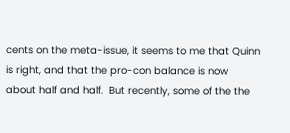cents on the meta-issue, it seems to me that Quinn is right, and that the pro-con balance is now about half and half.  But recently, some of the the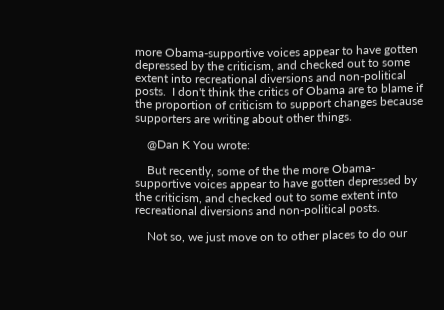more Obama-supportive voices appear to have gotten depressed by the criticism, and checked out to some extent into recreational diversions and non-political posts.  I don't think the critics of Obama are to blame if the proportion of criticism to support changes because supporters are writing about other things.

    @Dan K You wrote:

    But recently, some of the the more Obama-supportive voices appear to have gotten depressed by the criticism, and checked out to some extent into recreational diversions and non-political posts.

    Not so, we just move on to other places to do our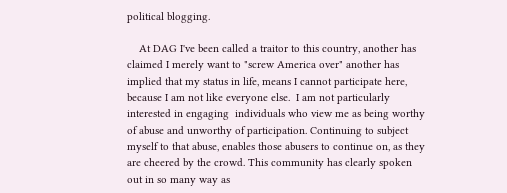political blogging.

    At DAG I've been called a traitor to this country, another has claimed I merely want to "screw America over" another has implied that my status in life, means I cannot participate here, because I am not like everyone else.  I am not particularly interested in engaging  individuals who view me as being worthy of abuse and unworthy of participation. Continuing to subject myself to that abuse, enables those abusers to continue on, as they are cheered by the crowd. This community has clearly spoken out in so many way as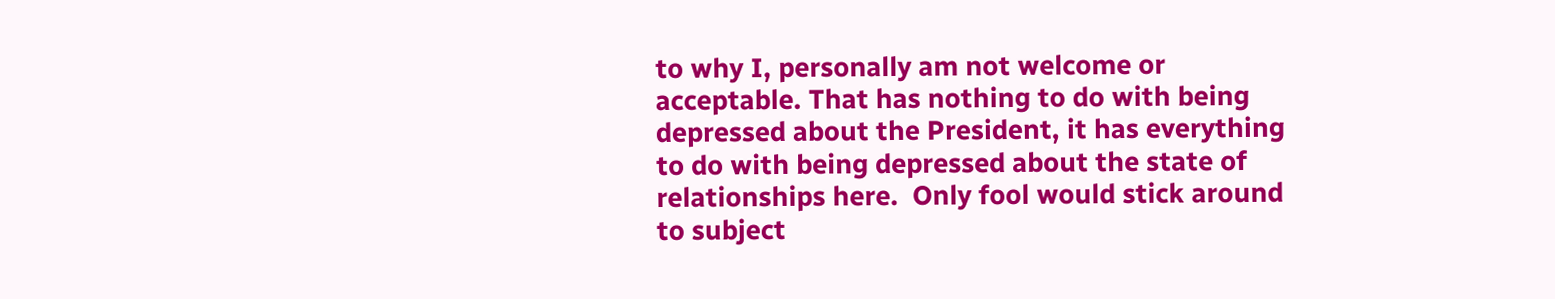to why I, personally am not welcome or acceptable. That has nothing to do with being depressed about the President, it has everything to do with being depressed about the state of relationships here.  Only fool would stick around to subject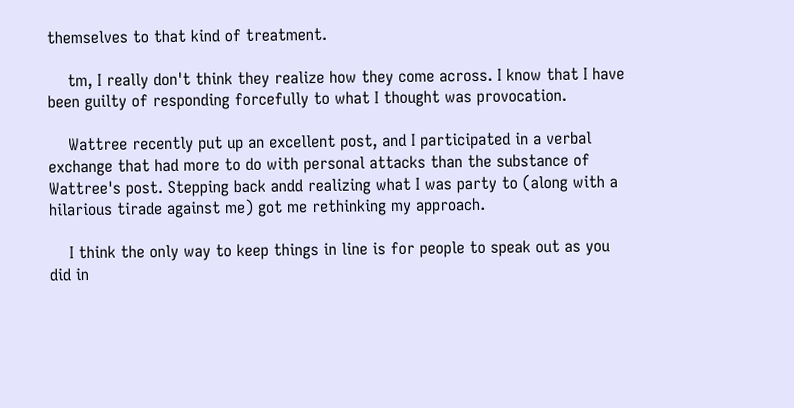themselves to that kind of treatment.

    tm, I really don't think they realize how they come across. I know that I have been guilty of responding forcefully to what I thought was provocation.

    Wattree recently put up an excellent post, and I participated in a verbal exchange that had more to do with personal attacks than the substance of Wattree's post. Stepping back andd realizing what I was party to (along with a hilarious tirade against me) got me rethinking my approach.

    I think the only way to keep things in line is for people to speak out as you did in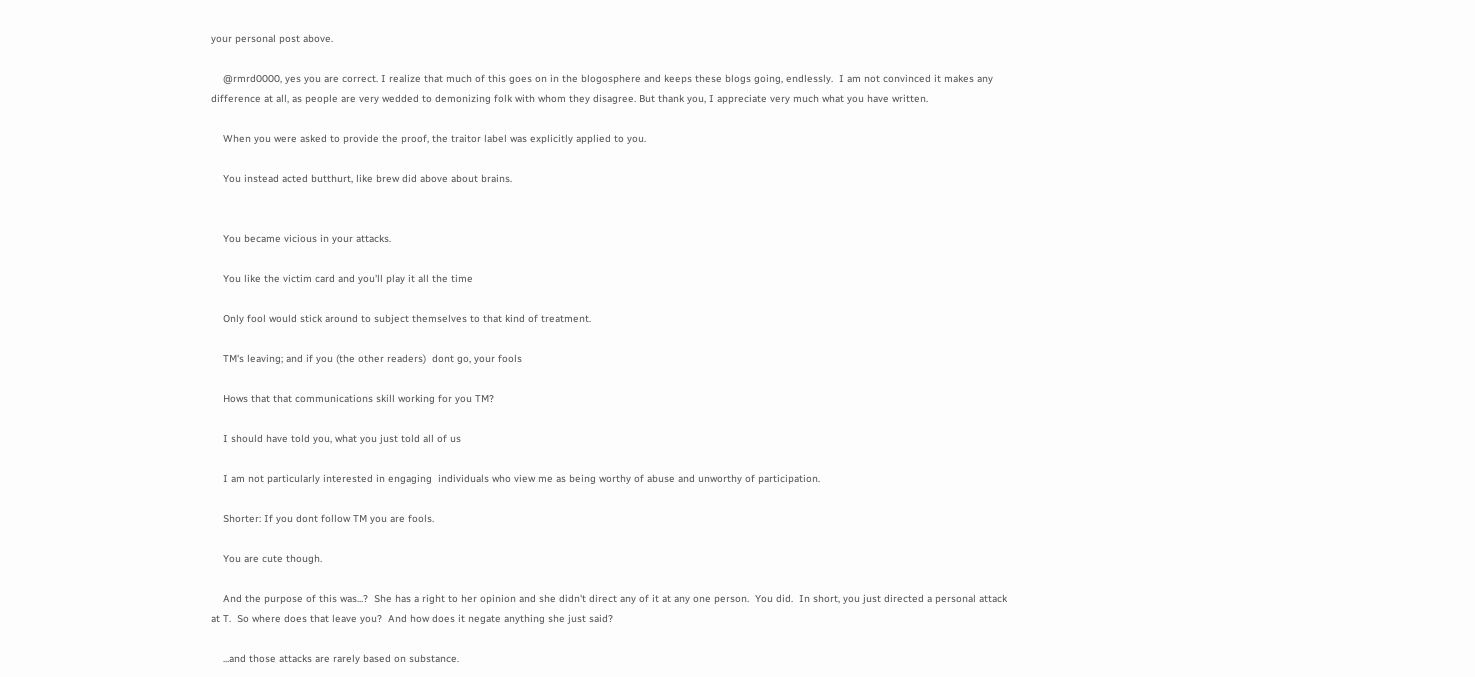your personal post above.

    @rmrd0000, yes you are correct. I realize that much of this goes on in the blogosphere and keeps these blogs going, endlessly.  I am not convinced it makes any difference at all, as people are very wedded to demonizing folk with whom they disagree. But thank you, I appreciate very much what you have written.

    When you were asked to provide the proof, the traitor label was explicitly applied to you.

    You instead acted butthurt, like brew did above about brains.


    You became vicious in your attacks.

    You like the victim card and you'll play it all the time

    Only fool would stick around to subject themselves to that kind of treatment.

    TM's leaving; and if you (the other readers)  dont go, your fools

    Hows that that communications skill working for you TM?

    I should have told you, what you just told all of us

    I am not particularly interested in engaging  individuals who view me as being worthy of abuse and unworthy of participation.

    Shorter: If you dont follow TM you are fools.

    You are cute though.

    And the purpose of this was...?  She has a right to her opinion and she didn't direct any of it at any one person.  You did.  In short, you just directed a personal attack at T.  So where does that leave you?  And how does it negate anything she just said?

    ...and those attacks are rarely based on substance.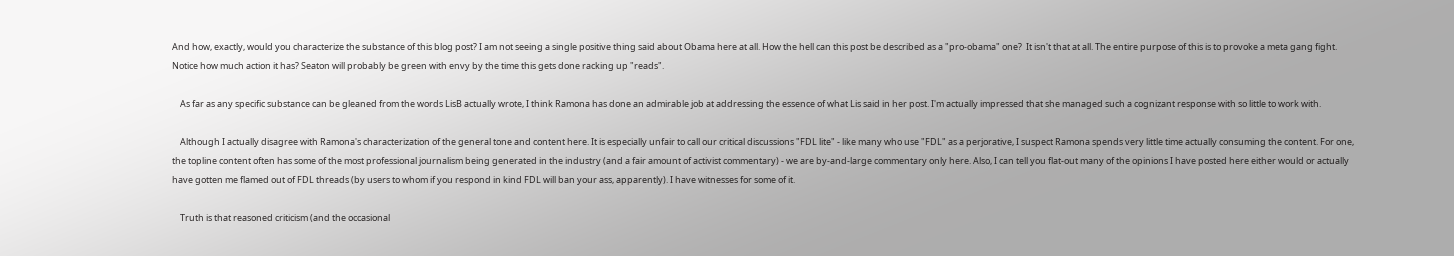And how, exactly, would you characterize the substance of this blog post? I am not seeing a single positive thing said about Obama here at all. How the hell can this post be described as a "pro-obama" one?  It isn't that at all. The entire purpose of this is to provoke a meta gang fight. Notice how much action it has? Seaton will probably be green with envy by the time this gets done racking up "reads".

    As far as any specific substance can be gleaned from the words LisB actually wrote, I think Ramona has done an admirable job at addressing the essence of what Lis said in her post. I'm actually impressed that she managed such a cognizant response with so little to work with.

    Although I actually disagree with Ramona's characterization of the general tone and content here. It is especially unfair to call our critical discussions "FDL lite" - like many who use "FDL" as a perjorative, I suspect Ramona spends very little time actually consuming the content. For one, the topline content often has some of the most professional journalism being generated in the industry (and a fair amount of activist commentary) - we are by-and-large commentary only here. Also, I can tell you flat-out many of the opinions I have posted here either would or actually have gotten me flamed out of FDL threads (by users to whom if you respond in kind FDL will ban your ass, apparently). I have witnesses for some of it.

    Truth is that reasoned criticism (and the occasional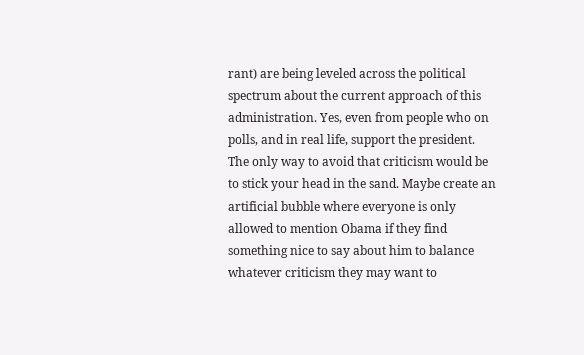rant) are being leveled across the political spectrum about the current approach of this administration. Yes, even from people who on polls, and in real life, support the president. The only way to avoid that criticism would be to stick your head in the sand. Maybe create an artificial bubble where everyone is only allowed to mention Obama if they find something nice to say about him to balance whatever criticism they may want to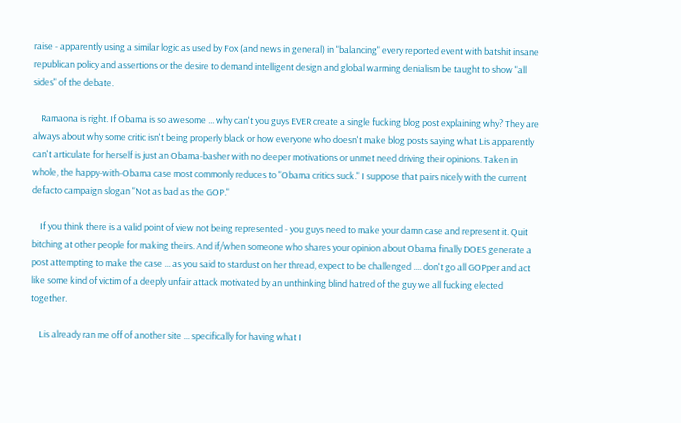raise - apparently using a similar logic as used by Fox (and news in general) in "balancing" every reported event with batshit insane republican policy and assertions or the desire to demand intelligent design and global warming denialism be taught to show "all sides" of the debate.

    Ramaona is right. If Obama is so awesome ... why can't you guys EVER create a single fucking blog post explaining why? They are always about why some critic isn't being properly black or how everyone who doesn't make blog posts saying what Lis apparently can't articulate for herself is just an Obama-basher with no deeper motivations or unmet need driving their opinions. Taken in whole, the happy-with-Obama case most commonly reduces to "Obama critics suck." I suppose that pairs nicely with the current defacto campaign slogan "Not as bad as the GOP."

    If you think there is a valid point of view not being represented - you guys need to make your damn case and represent it. Quit bitching at other people for making theirs. And if/when someone who shares your opinion about Obama finally DOES generate a post attempting to make the case ... as you said to stardust on her thread, expect to be challenged .... don't go all GOPper and act like some kind of victim of a deeply unfair attack motivated by an unthinking blind hatred of the guy we all fucking elected together.

    Lis already ran me off of another site ... specifically for having what I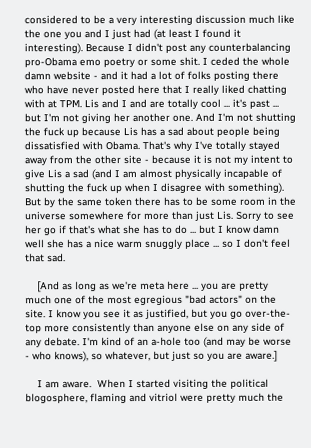considered to be a very interesting discussion much like the one you and I just had (at least I found it interesting). Because I didn't post any counterbalancing pro-Obama emo poetry or some shit. I ceded the whole damn website - and it had a lot of folks posting there who have never posted here that I really liked chatting with at TPM. Lis and I and are totally cool ... it's past ... but I'm not giving her another one. And I'm not shutting the fuck up because Lis has a sad about people being dissatisfied with Obama. That's why I've totally stayed away from the other site - because it is not my intent to give Lis a sad (and I am almost physically incapable of shutting the fuck up when I disagree with something). But by the same token there has to be some room in the universe somewhere for more than just Lis. Sorry to see her go if that's what she has to do ... but I know damn well she has a nice warm snuggly place ... so I don't feel that sad.

    [And as long as we're meta here ... you are pretty much one of the most egregious "bad actors" on the site. I know you see it as justified, but you go over-the-top more consistently than anyone else on any side of any debate. I'm kind of an a-hole too (and may be worse - who knows), so whatever, but just so you are aware.]

    I am aware.  When I started visiting the political blogosphere, flaming and vitriol were pretty much the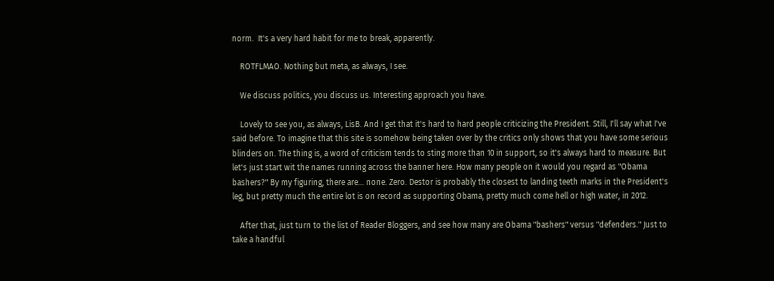norm.  It's a very hard habit for me to break, apparently.

    ROTFLMAO. Nothing but meta, as always, I see.

    We discuss politics, you discuss us. Interesting approach you have.

    Lovely to see you, as always, LisB. And I get that it's hard to hard people criticizing the President. Still, I'll say what I've said before. To imagine that this site is somehow being taken over by the critics only shows that you have some serious blinders on. The thing is, a word of criticism tends to sting more than 10 in support, so it's always hard to measure. But let's just start wit the names running across the banner here. How many people on it would you regard as "Obama bashers?" By my figuring, there are... none. Zero. Destor is probably the closest to landing teeth marks in the President's leg, but pretty much the entire lot is on record as supporting Obama, pretty much come hell or high water, in 2012.

    After that, just turn to the list of Reader Bloggers, and see how many are Obama "bashers" versus "defenders." Just to take a handful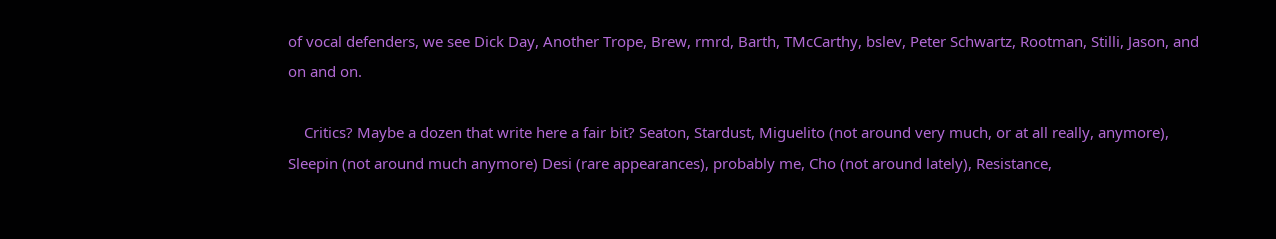of vocal defenders, we see Dick Day, Another Trope, Brew, rmrd, Barth, TMcCarthy, bslev, Peter Schwartz, Rootman, Stilli, Jason, and on and on.

    Critics? Maybe a dozen that write here a fair bit? Seaton, Stardust, Miguelito (not around very much, or at all really, anymore), Sleepin (not around much anymore) Desi (rare appearances), probably me, Cho (not around lately), Resistance,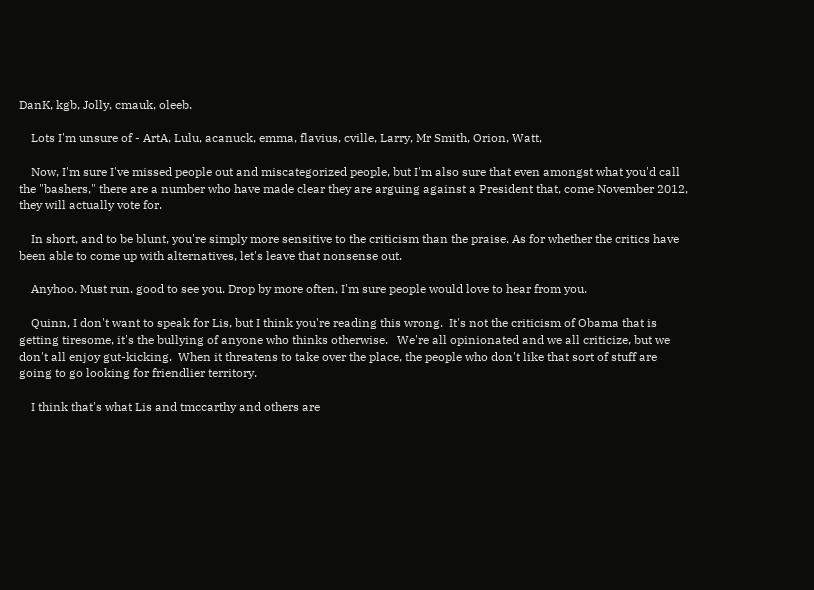DanK, kgb, Jolly, cmauk, oleeb.

    Lots I'm unsure of - ArtA, Lulu, acanuck, emma, flavius, cville, Larry, Mr Smith, Orion, Watt,

    Now, I'm sure I've missed people out and miscategorized people, but I'm also sure that even amongst what you'd call the "bashers," there are a number who have made clear they are arguing against a President that, come November 2012, they will actually vote for.

    In short, and to be blunt, you're simply more sensitive to the criticism than the praise. As for whether the critics have been able to come up with alternatives, let's leave that nonsense out.

    Anyhoo. Must run. good to see you. Drop by more often, I'm sure people would love to hear from you.

    Quinn, I don't want to speak for Lis, but I think you're reading this wrong.  It's not the criticism of Obama that is getting tiresome, it's the bullying of anyone who thinks otherwise.   We're all opinionated and we all criticize, but we don't all enjoy gut-kicking.  When it threatens to take over the place, the people who don't like that sort of stuff are going to go looking for friendlier territory.

    I think that's what Lis and tmccarthy and others are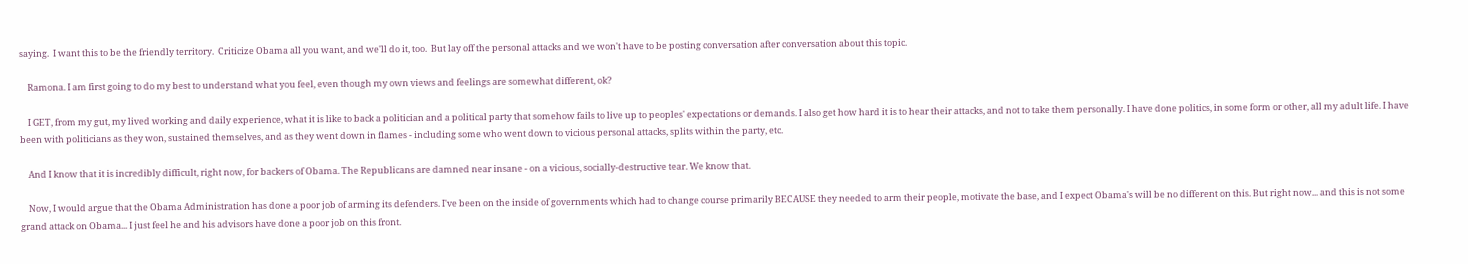saying.  I want this to be the friendly territory.  Criticize Obama all you want, and we'll do it, too.  But lay off the personal attacks and we won't have to be posting conversation after conversation about this topic.

    Ramona. I am first going to do my best to understand what you feel, even though my own views and feelings are somewhat different, ok?

    I GET, from my gut, my lived working and daily experience, what it is like to back a politician and a political party that somehow fails to live up to peoples' expectations or demands. I also get how hard it is to hear their attacks, and not to take them personally. I have done politics, in some form or other, all my adult life. I have been with politicians as they won, sustained themselves, and as they went down in flames - including some who went down to vicious personal attacks, splits within the party, etc.

    And I know that it is incredibly difficult, right now, for backers of Obama. The Republicans are damned near insane - on a vicious, socially-destructive tear. We know that.

    Now, I would argue that the Obama Administration has done a poor job of arming its defenders. I've been on the inside of governments which had to change course primarily BECAUSE they needed to arm their people, motivate the base, and I expect Obama's will be no different on this. But right now... and this is not some grand attack on Obama... I just feel he and his advisors have done a poor job on this front.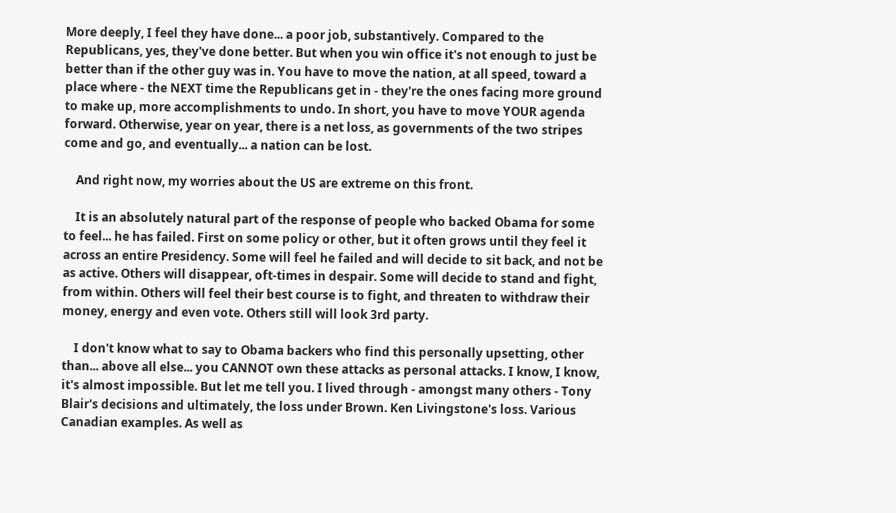More deeply, I feel they have done... a poor job, substantively. Compared to the Republicans, yes, they've done better. But when you win office it's not enough to just be better than if the other guy was in. You have to move the nation, at all speed, toward a place where - the NEXT time the Republicans get in - they're the ones facing more ground to make up, more accomplishments to undo. In short, you have to move YOUR agenda forward. Otherwise, year on year, there is a net loss, as governments of the two stripes come and go, and eventually... a nation can be lost.

    And right now, my worries about the US are extreme on this front.

    It is an absolutely natural part of the response of people who backed Obama for some to feel... he has failed. First on some policy or other, but it often grows until they feel it across an entire Presidency. Some will feel he failed and will decide to sit back, and not be as active. Others will disappear, oft-times in despair. Some will decide to stand and fight, from within. Others will feel their best course is to fight, and threaten to withdraw their money, energy and even vote. Others still will look 3rd party.

    I don't know what to say to Obama backers who find this personally upsetting, other than... above all else... you CANNOT own these attacks as personal attacks. I know, I know, it's almost impossible. But let me tell you. I lived through - amongst many others - Tony Blair's decisions and ultimately, the loss under Brown. Ken Livingstone's loss. Various Canadian examples. As well as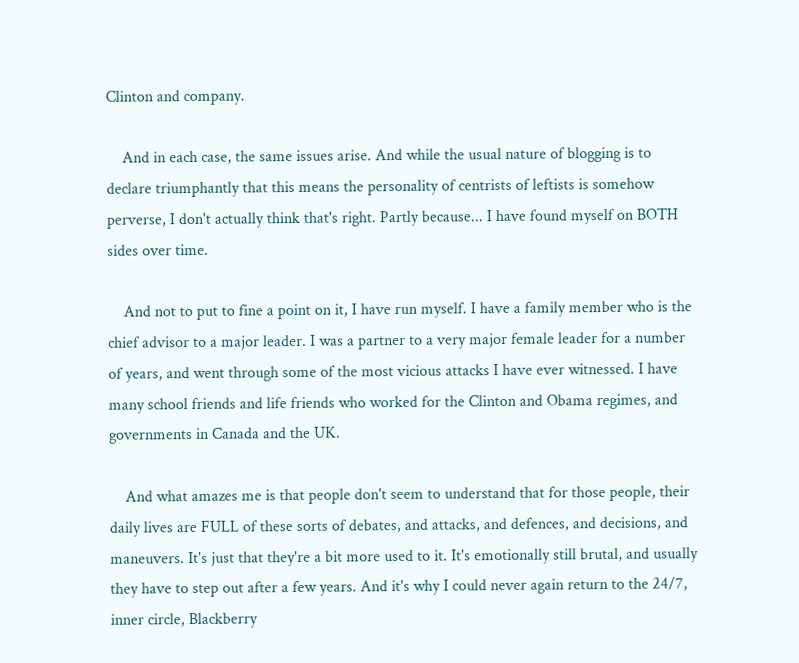Clinton and company.

    And in each case, the same issues arise. And while the usual nature of blogging is to declare triumphantly that this means the personality of centrists of leftists is somehow perverse, I don't actually think that's right. Partly because... I have found myself on BOTH sides over time.

    And not to put to fine a point on it, I have run myself. I have a family member who is the chief advisor to a major leader. I was a partner to a very major female leader for a number of years, and went through some of the most vicious attacks I have ever witnessed. I have many school friends and life friends who worked for the Clinton and Obama regimes, and governments in Canada and the UK.

    And what amazes me is that people don't seem to understand that for those people, their daily lives are FULL of these sorts of debates, and attacks, and defences, and decisions, and maneuvers. It's just that they're a bit more used to it. It's emotionally still brutal, and usually they have to step out after a few years. And it's why I could never again return to the 24/7, inner circle, Blackberry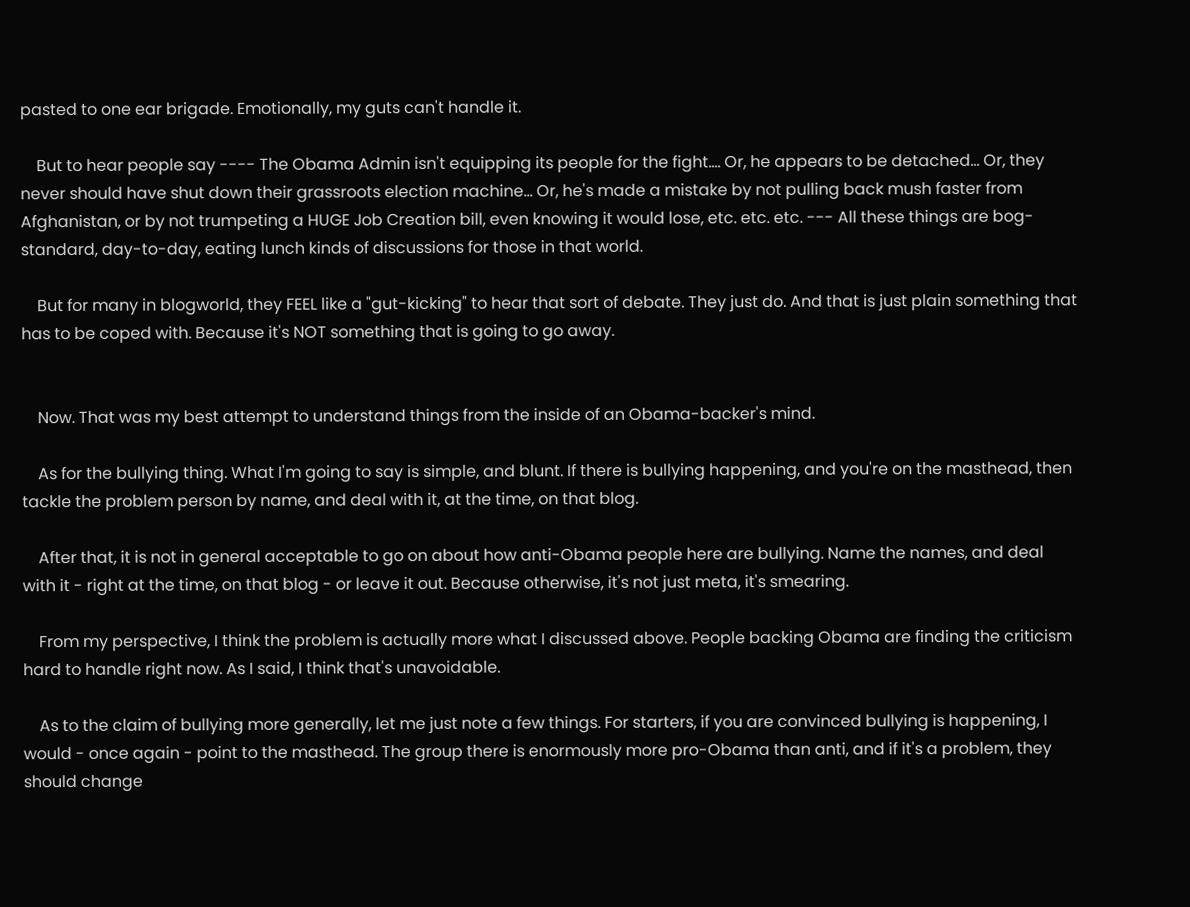pasted to one ear brigade. Emotionally, my guts can't handle it.

    But to hear people say ---- The Obama Admin isn't equipping its people for the fight.... Or, he appears to be detached... Or, they never should have shut down their grassroots election machine... Or, he's made a mistake by not pulling back mush faster from Afghanistan, or by not trumpeting a HUGE Job Creation bill, even knowing it would lose, etc. etc. etc. --- All these things are bog-standard, day-to-day, eating lunch kinds of discussions for those in that world.

    But for many in blogworld, they FEEL like a "gut-kicking" to hear that sort of debate. They just do. And that is just plain something that has to be coped with. Because it's NOT something that is going to go away.


    Now. That was my best attempt to understand things from the inside of an Obama-backer's mind.

    As for the bullying thing. What I'm going to say is simple, and blunt. If there is bullying happening, and you're on the masthead, then tackle the problem person by name, and deal with it, at the time, on that blog.

    After that, it is not in general acceptable to go on about how anti-Obama people here are bullying. Name the names, and deal with it - right at the time, on that blog - or leave it out. Because otherwise, it's not just meta, it's smearing.

    From my perspective, I think the problem is actually more what I discussed above. People backing Obama are finding the criticism hard to handle right now. As I said, I think that's unavoidable.

    As to the claim of bullying more generally, let me just note a few things. For starters, if you are convinced bullying is happening, I would - once again - point to the masthead. The group there is enormously more pro-Obama than anti, and if it's a problem, they should change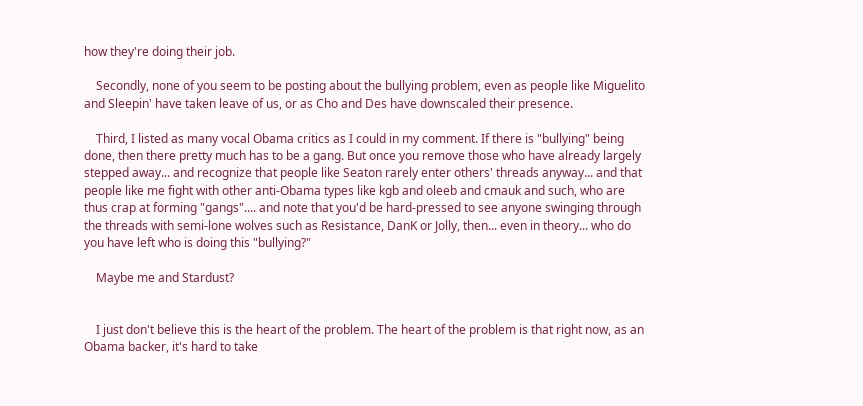how they're doing their job.

    Secondly, none of you seem to be posting about the bullying problem, even as people like Miguelito and Sleepin' have taken leave of us, or as Cho and Des have downscaled their presence.

    Third, I listed as many vocal Obama critics as I could in my comment. If there is "bullying" being done, then there pretty much has to be a gang. But once you remove those who have already largely stepped away... and recognize that people like Seaton rarely enter others' threads anyway... and that people like me fight with other anti-Obama types like kgb and oleeb and cmauk and such, who are thus crap at forming "gangs".... and note that you'd be hard-pressed to see anyone swinging through the threads with semi-lone wolves such as Resistance, DanK or Jolly, then... even in theory... who do you have left who is doing this "bullying?"

    Maybe me and Stardust?


    I just don't believe this is the heart of the problem. The heart of the problem is that right now, as an Obama backer, it's hard to take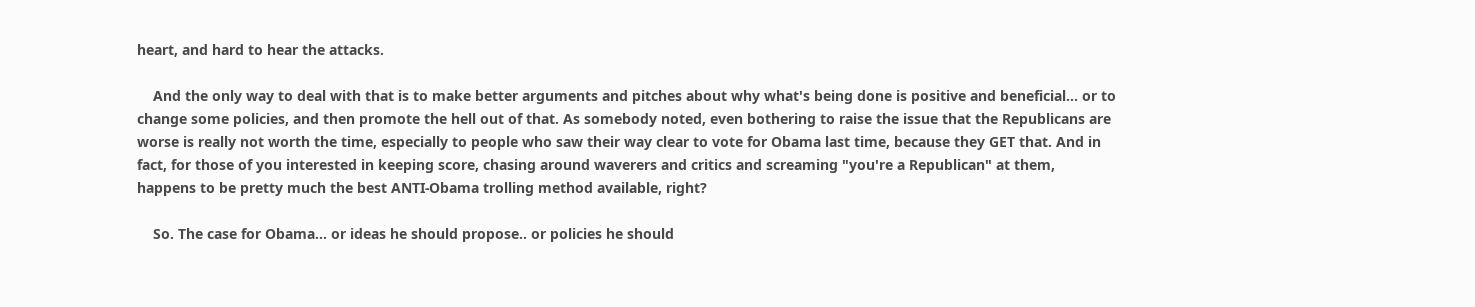heart, and hard to hear the attacks.

    And the only way to deal with that is to make better arguments and pitches about why what's being done is positive and beneficial... or to change some policies, and then promote the hell out of that. As somebody noted, even bothering to raise the issue that the Republicans are worse is really not worth the time, especially to people who saw their way clear to vote for Obama last time, because they GET that. And in fact, for those of you interested in keeping score, chasing around waverers and critics and screaming "you're a Republican" at them, happens to be pretty much the best ANTI-Obama trolling method available, right?

    So. The case for Obama... or ideas he should propose.. or policies he should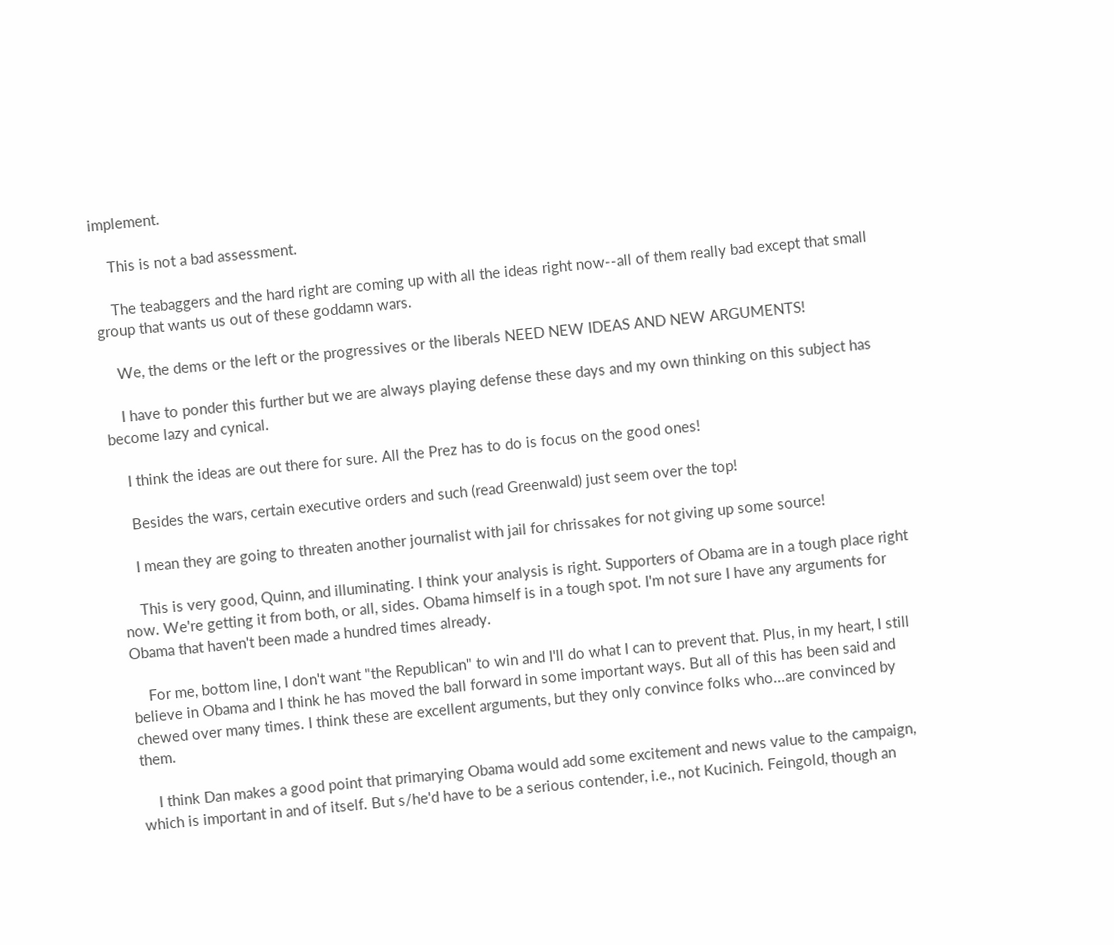implement.

    This is not a bad assessment.

    The teabaggers and the hard right are coming up with all the ideas right now--all of them really bad except that small group that wants us out of these goddamn wars.

    We, the dems or the left or the progressives or the liberals NEED NEW IDEAS AND NEW ARGUMENTS!

    I have to ponder this further but we are always playing defense these days and my own thinking on this subject has become lazy and cynical.

    I think the ideas are out there for sure. All the Prez has to do is focus on the good ones!

    Besides the wars, certain executive orders and such (read Greenwald) just seem over the top!

    I mean they are going to threaten another journalist with jail for chrissakes for not giving up some source!

    This is very good, Quinn, and illuminating. I think your analysis is right. Supporters of Obama are in a tough place right now. We're getting it from both, or all, sides. Obama himself is in a tough spot. I'm not sure I have any arguments for Obama that haven't been made a hundred times already.

    For me, bottom line, I don't want "the Republican" to win and I'll do what I can to prevent that. Plus, in my heart, I still believe in Obama and I think he has moved the ball forward in some important ways. But all of this has been said and chewed over many times. I think these are excellent arguments, but they only convince folks who...are convinced by them.

    I think Dan makes a good point that primarying Obama would add some excitement and news value to the campaign, which is important in and of itself. But s/he'd have to be a serious contender, i.e., not Kucinich. Feingold, though an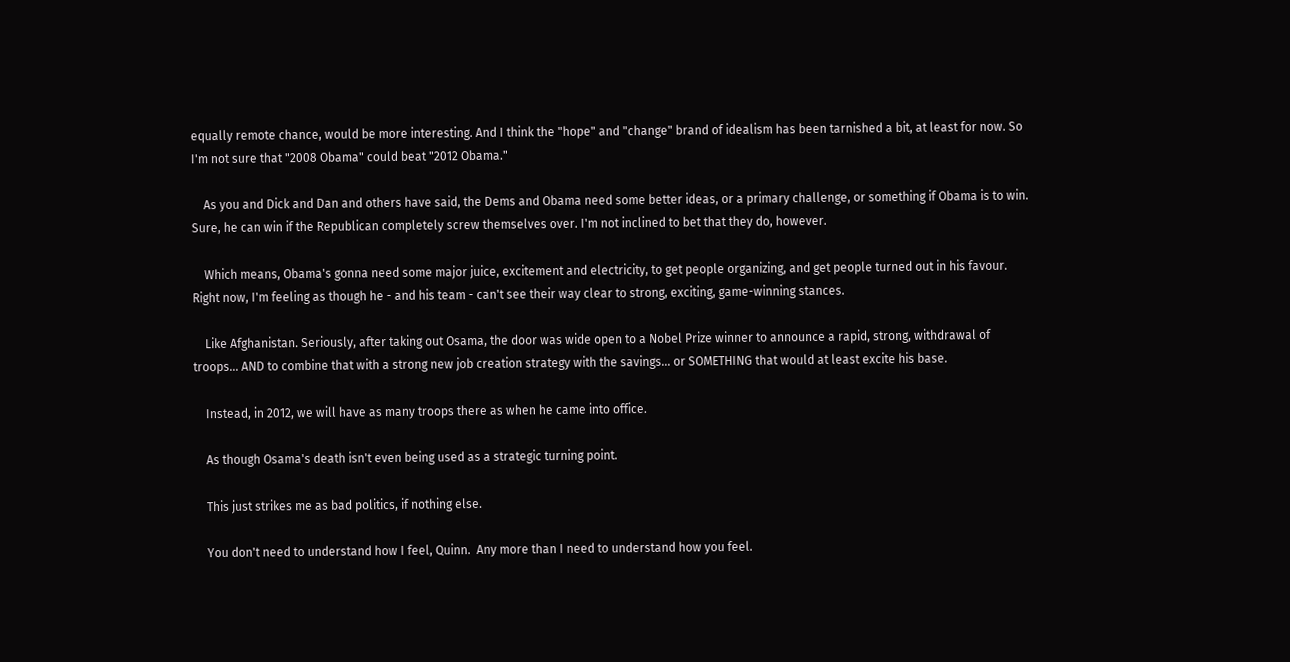equally remote chance, would be more interesting. And I think the "hope" and "change" brand of idealism has been tarnished a bit, at least for now. So I'm not sure that "2008 Obama" could beat "2012 Obama."

    As you and Dick and Dan and others have said, the Dems and Obama need some better ideas, or a primary challenge, or something if Obama is to win. Sure, he can win if the Republican completely screw themselves over. I'm not inclined to bet that they do, however.

    Which means, Obama's gonna need some major juice, excitement and electricity, to get people organizing, and get people turned out in his favour. Right now, I'm feeling as though he - and his team - can't see their way clear to strong, exciting, game-winning stances.

    Like Afghanistan. Seriously, after taking out Osama, the door was wide open to a Nobel Prize winner to announce a rapid, strong, withdrawal of troops... AND to combine that with a strong new job creation strategy with the savings... or SOMETHING that would at least excite his base.

    Instead, in 2012, we will have as many troops there as when he came into office.

    As though Osama's death isn't even being used as a strategic turning point.

    This just strikes me as bad politics, if nothing else.

    You don't need to understand how I feel, Quinn.  Any more than I need to understand how you feel.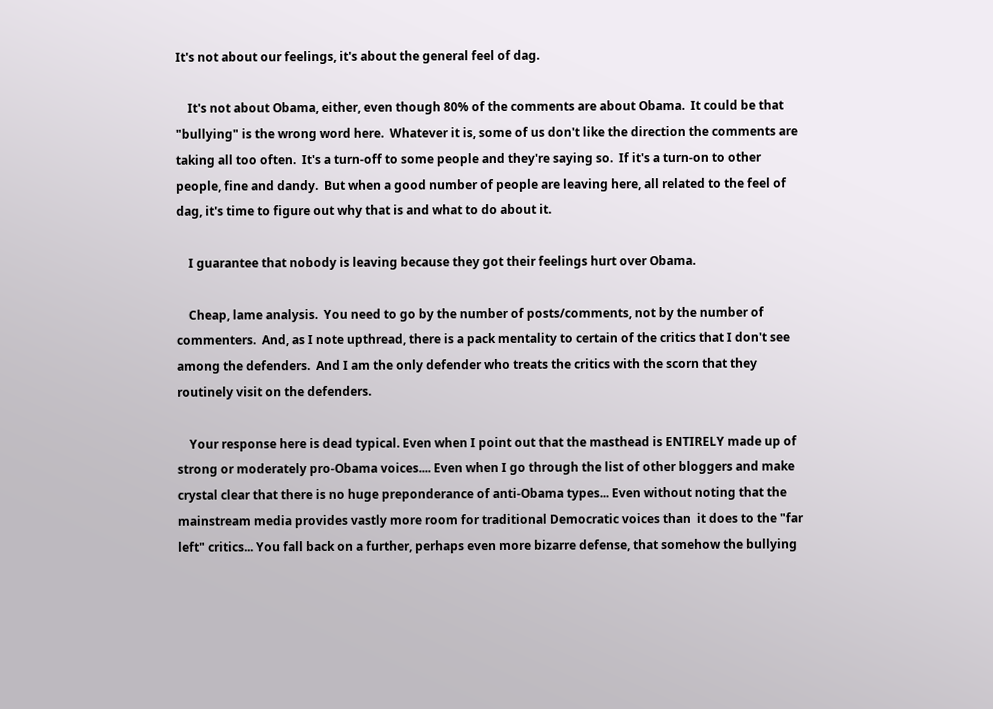It's not about our feelings, it's about the general feel of dag.

    It's not about Obama, either, even though 80% of the comments are about Obama.  It could be that "bullying" is the wrong word here.  Whatever it is, some of us don't like the direction the comments are taking all too often.  It's a turn-off to some people and they're saying so.  If it's a turn-on to other people, fine and dandy.  But when a good number of people are leaving here, all related to the feel of dag, it's time to figure out why that is and what to do about it.

    I guarantee that nobody is leaving because they got their feelings hurt over Obama.

    Cheap, lame analysis.  You need to go by the number of posts/comments, not by the number of commenters.  And, as I note upthread, there is a pack mentality to certain of the critics that I don't see among the defenders.  And I am the only defender who treats the critics with the scorn that they routinely visit on the defenders.

    Your response here is dead typical. Even when I point out that the masthead is ENTIRELY made up of strong or moderately pro-Obama voices.... Even when I go through the list of other bloggers and make crystal clear that there is no huge preponderance of anti-Obama types... Even without noting that the mainstream media provides vastly more room for traditional Democratic voices than  it does to the "far left" critics... You fall back on a further, perhaps even more bizarre defense, that somehow the bullying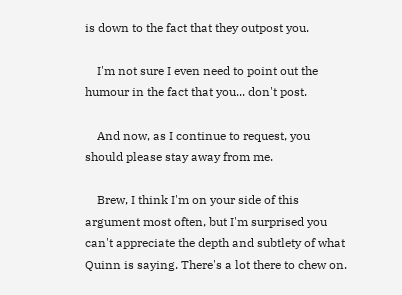is down to the fact that they outpost you.

    I'm not sure I even need to point out the humour in the fact that you... don't post.

    And now, as I continue to request, you should please stay away from me.

    Brew, I think I'm on your side of this argument most often, but I'm surprised you can't appreciate the depth and subtlety of what Quinn is saying. There's a lot there to chew on.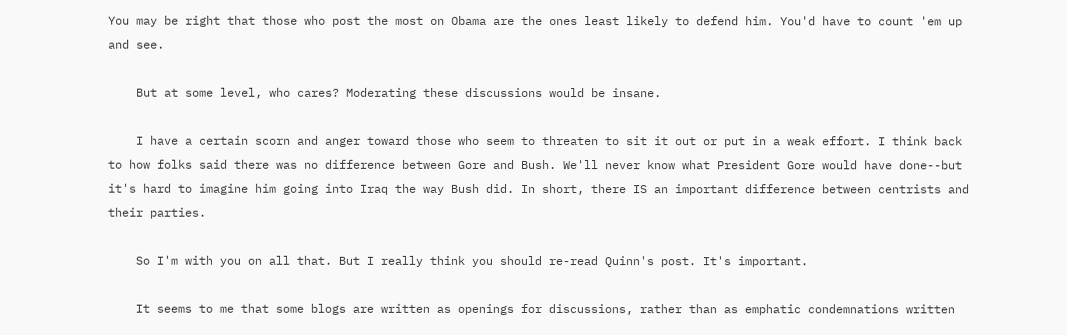You may be right that those who post the most on Obama are the ones least likely to defend him. You'd have to count 'em up and see.

    But at some level, who cares? Moderating these discussions would be insane.

    I have a certain scorn and anger toward those who seem to threaten to sit it out or put in a weak effort. I think back to how folks said there was no difference between Gore and Bush. We'll never know what President Gore would have done--but it's hard to imagine him going into Iraq the way Bush did. In short, there IS an important difference between centrists and their parties.

    So I'm with you on all that. But I really think you should re-read Quinn's post. It's important.

    It seems to me that some blogs are written as openings for discussions, rather than as emphatic condemnations written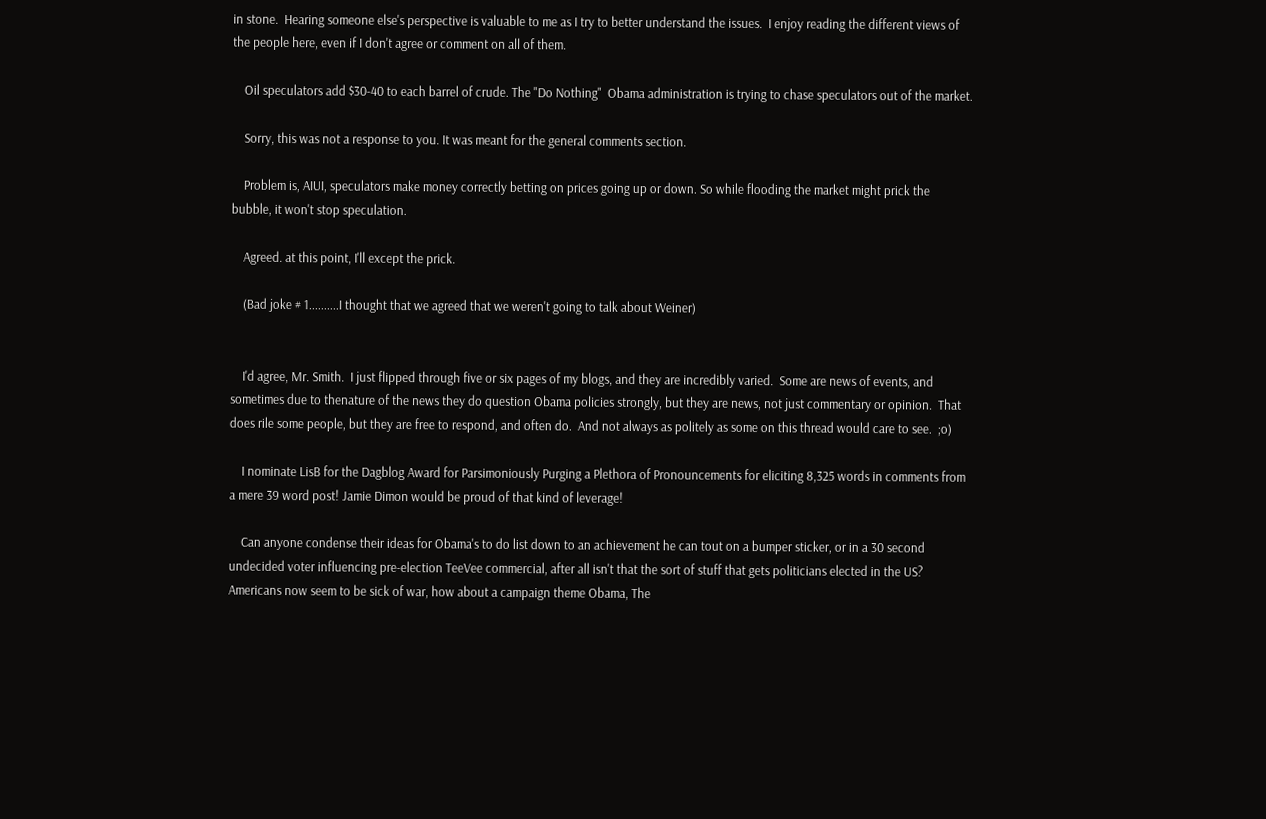in stone.  Hearing someone else's perspective is valuable to me as I try to better understand the issues.  I enjoy reading the different views of the people here, even if I don't agree or comment on all of them.

    Oil speculators add $30-40 to each barrel of crude. The "Do Nothing"  Obama administration is trying to chase speculators out of the market.

    Sorry, this was not a response to you. It was meant for the general comments section.

    Problem is, AIUI, speculators make money correctly betting on prices going up or down. So while flooding the market might prick the bubble, it won't stop speculation.

    Agreed. at this point, I'll except the prick.

    (Bad joke # 1..........I thought that we agreed that we weren't going to talk about Weiner)


    I'd agree, Mr. Smith.  I just flipped through five or six pages of my blogs, and they are incredibly varied.  Some are news of events, and sometimes due to thenature of the news they do question Obama policies strongly, but they are news, not just commentary or opinion.  That does rile some people, but they are free to respond, and often do.  And not always as politely as some on this thread would care to see.  ;o)

    I nominate LisB for the Dagblog Award for Parsimoniously Purging a Plethora of Pronouncements for eliciting 8,325 words in comments from a mere 39 word post! Jamie Dimon would be proud of that kind of leverage!

    Can anyone condense their ideas for Obama's to do list down to an achievement he can tout on a bumper sticker, or in a 30 second undecided voter influencing pre-election TeeVee commercial, after all isn't that the sort of stuff that gets politicians elected in the US? Americans now seem to be sick of war, how about a campaign theme Obama, The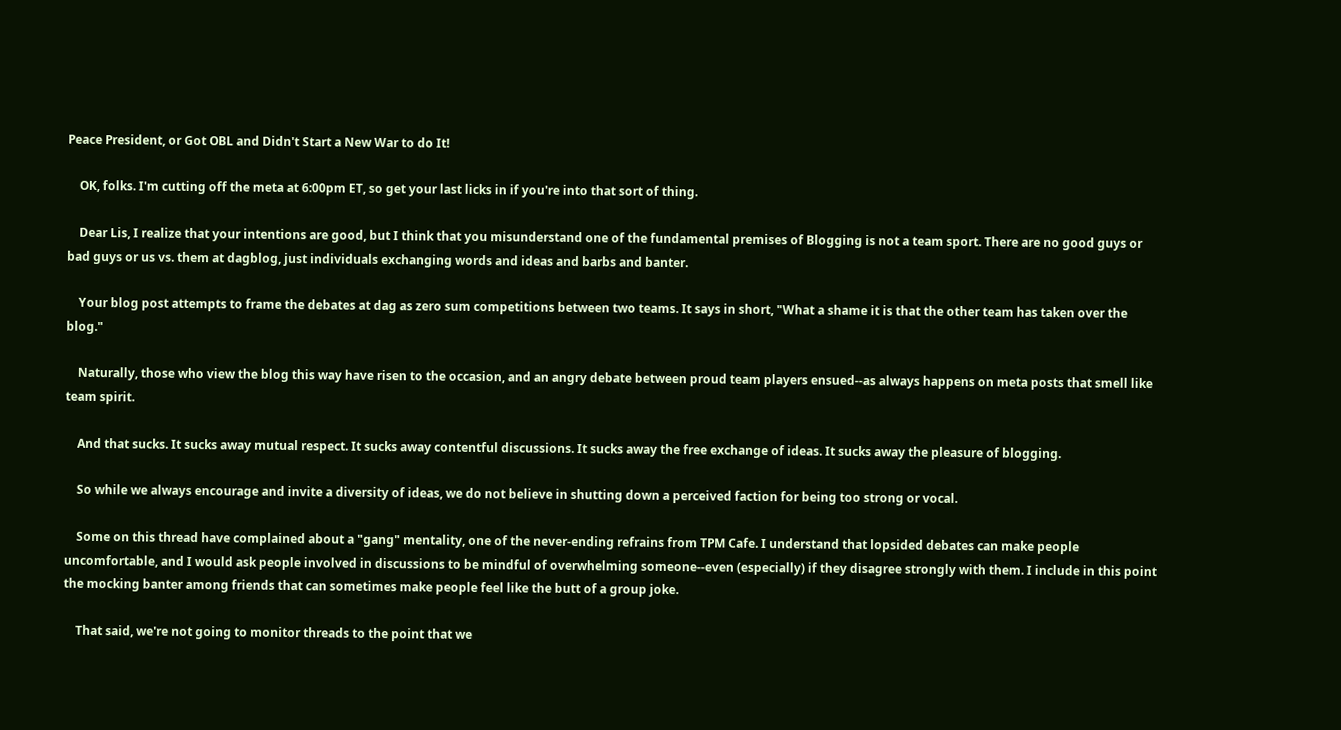Peace President, or Got OBL and Didn't Start a New War to do It!

    OK, folks. I'm cutting off the meta at 6:00pm ET, so get your last licks in if you're into that sort of thing.

    Dear Lis, I realize that your intentions are good, but I think that you misunderstand one of the fundamental premises of Blogging is not a team sport. There are no good guys or bad guys or us vs. them at dagblog, just individuals exchanging words and ideas and barbs and banter.

    Your blog post attempts to frame the debates at dag as zero sum competitions between two teams. It says in short, "What a shame it is that the other team has taken over the blog."

    Naturally, those who view the blog this way have risen to the occasion, and an angry debate between proud team players ensued--as always happens on meta posts that smell like team spirit.

    And that sucks. It sucks away mutual respect. It sucks away contentful discussions. It sucks away the free exchange of ideas. It sucks away the pleasure of blogging.

    So while we always encourage and invite a diversity of ideas, we do not believe in shutting down a perceived faction for being too strong or vocal.

    Some on this thread have complained about a "gang" mentality, one of the never-ending refrains from TPM Cafe. I understand that lopsided debates can make people uncomfortable, and I would ask people involved in discussions to be mindful of overwhelming someone--even (especially) if they disagree strongly with them. I include in this point the mocking banter among friends that can sometimes make people feel like the butt of a group joke.

    That said, we're not going to monitor threads to the point that we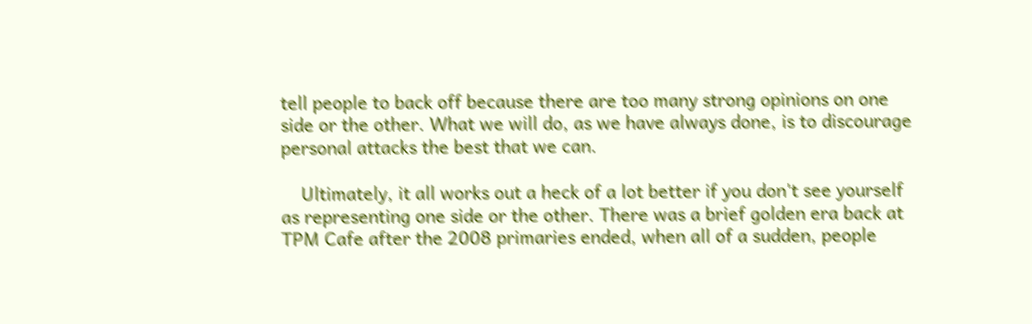tell people to back off because there are too many strong opinions on one side or the other. What we will do, as we have always done, is to discourage personal attacks the best that we can.

    Ultimately, it all works out a heck of a lot better if you don't see yourself as representing one side or the other. There was a brief golden era back at TPM Cafe after the 2008 primaries ended, when all of a sudden, people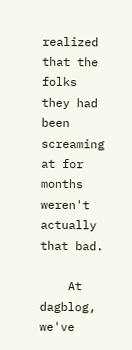realized that the folks they had been screaming at for months weren't actually that bad.

    At dagblog, we've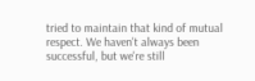tried to maintain that kind of mutual respect. We haven't always been successful, but we're still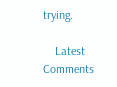trying.

    Latest Comments